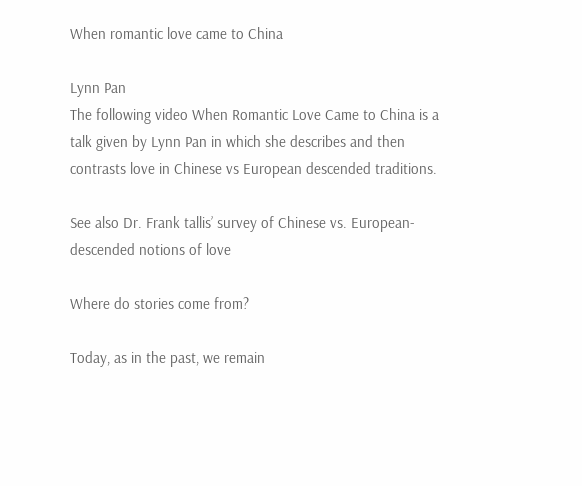When romantic love came to China

Lynn Pan
The following video When Romantic Love Came to China is a talk given by Lynn Pan in which she describes and then contrasts love in Chinese vs European descended traditions.

See also Dr. Frank tallis’ survey of Chinese vs. European-descended notions of love

Where do stories come from?

Today, as in the past, we remain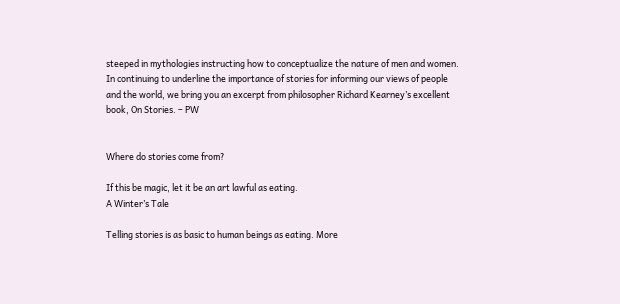steeped in mythologies instructing how to conceptualize the nature of men and women. In continuing to underline the importance of stories for informing our views of people and the world, we bring you an excerpt from philosopher Richard Kearney’s excellent book, On Stories. – PW


Where do stories come from?

If this be magic, let it be an art lawful as eating.
A Winter’s Tale

Telling stories is as basic to human beings as eating. More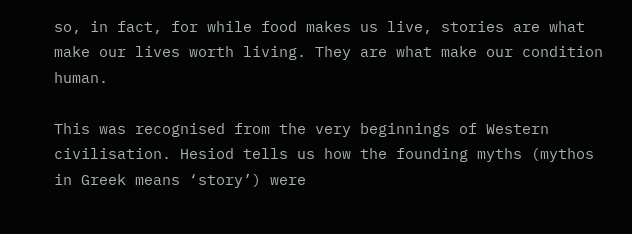so, in fact, for while food makes us live, stories are what make our lives worth living. They are what make our condition human.

This was recognised from the very beginnings of Western civilisation. Hesiod tells us how the founding myths (mythos in Greek means ‘story’) were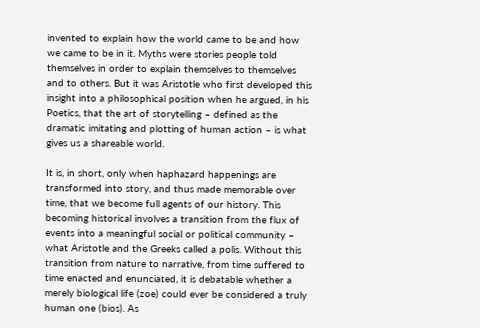invented to explain how the world came to be and how we came to be in it. Myths were stories people told themselves in order to explain themselves to themselves and to others. But it was Aristotle who first developed this insight into a philosophical position when he argued, in his Poetics, that the art of storytelling – defined as the dramatic imitating and plotting of human action – is what gives us a shareable world.

It is, in short, only when haphazard happenings are transformed into story, and thus made memorable over time, that we become full agents of our history. This becoming historical involves a transition from the flux of events into a meaningful social or political community – what Aristotle and the Greeks called a polis. Without this transition from nature to narrative, from time suffered to time enacted and enunciated, it is debatable whether a merely biological life (zoe) could ever be considered a truly human one (bios). As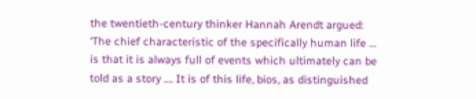the twentieth-century thinker Hannah Arendt argued: ‘The chief characteristic of the specifically human life … is that it is always full of events which ultimately can be told as a story …. It is of this life, bios, as distinguished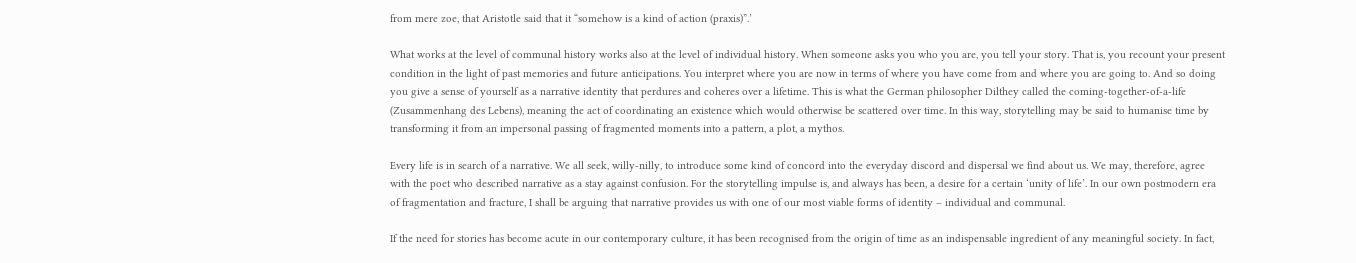from mere zoe, that Aristotle said that it “somehow is a kind of action (praxis)”.’

What works at the level of communal history works also at the level of individual history. When someone asks you who you are, you tell your story. That is, you recount your present condition in the light of past memories and future anticipations. You interpret where you are now in terms of where you have come from and where you are going to. And so doing you give a sense of yourself as a narrative identity that perdures and coheres over a lifetime. This is what the German philosopher Dilthey called the coming-together-of-a-life (Zusammenhang des Lebens), meaning the act of coordinating an existence which would otherwise be scattered over time. In this way, storytelling may be said to humanise time by transforming it from an impersonal passing of fragmented moments into a pattern, a plot, a mythos.

Every life is in search of a narrative. We all seek, willy-nilly, to introduce some kind of concord into the everyday discord and dispersal we find about us. We may, therefore, agree with the poet who described narrative as a stay against confusion. For the storytelling impulse is, and always has been, a desire for a certain ‘unity of life’. In our own postmodern era of fragmentation and fracture, I shall be arguing that narrative provides us with one of our most viable forms of identity – individual and communal.

If the need for stories has become acute in our contemporary culture, it has been recognised from the origin of time as an indispensable ingredient of any meaningful society. In fact,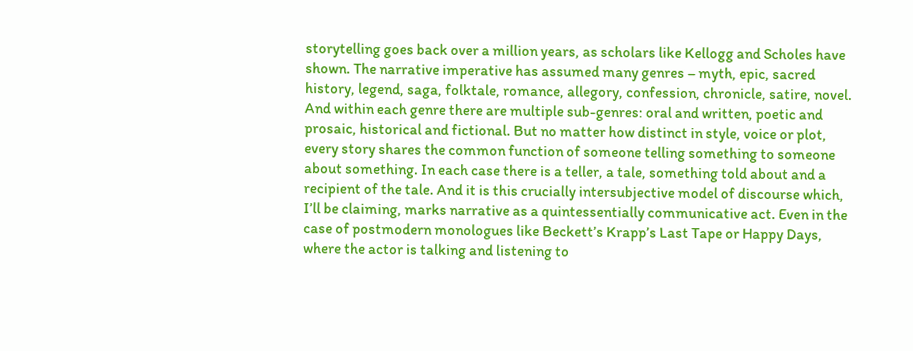storytelling goes back over a million years, as scholars like Kellogg and Scholes have shown. The narrative imperative has assumed many genres – myth, epic, sacred history, legend, saga, folktale, romance, allegory, confession, chronicle, satire, novel. And within each genre there are multiple sub-genres: oral and written, poetic and prosaic, historical and fictional. But no matter how distinct in style, voice or plot, every story shares the common function of someone telling something to someone about something. In each case there is a teller, a tale, something told about and a recipient of the tale. And it is this crucially intersubjective model of discourse which, I’ll be claiming, marks narrative as a quintessentially communicative act. Even in the case of postmodern monologues like Beckett’s Krapp’s Last Tape or Happy Days, where the actor is talking and listening to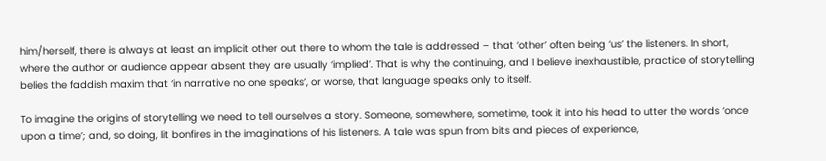him/herself, there is always at least an implicit other out there to whom the tale is addressed – that ‘other’ often being ‘us’ the listeners. In short, where the author or audience appear absent they are usually ‘implied’. That is why the continuing, and I believe inexhaustible, practice of storytelling belies the faddish maxim that ‘in narrative no one speaks’, or worse, that language speaks only to itself.

To imagine the origins of storytelling we need to tell ourselves a story. Someone, somewhere, sometime, took it into his head to utter the words ‘once upon a time’; and, so doing, lit bonfires in the imaginations of his listeners. A tale was spun from bits and pieces of experience,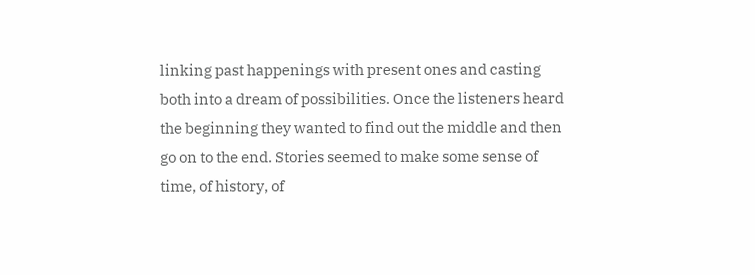linking past happenings with present ones and casting both into a dream of possibilities. Once the listeners heard the beginning they wanted to find out the middle and then go on to the end. Stories seemed to make some sense of time, of history, of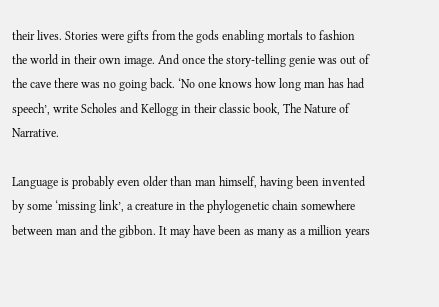their lives. Stories were gifts from the gods enabling mortals to fashion the world in their own image. And once the story-telling genie was out of the cave there was no going back. ‘No one knows how long man has had speech’, write Scholes and Kellogg in their classic book, The Nature of Narrative.

Language is probably even older than man himself, having been invented by some ‘missing link’, a creature in the phylogenetic chain somewhere between man and the gibbon. It may have been as many as a million years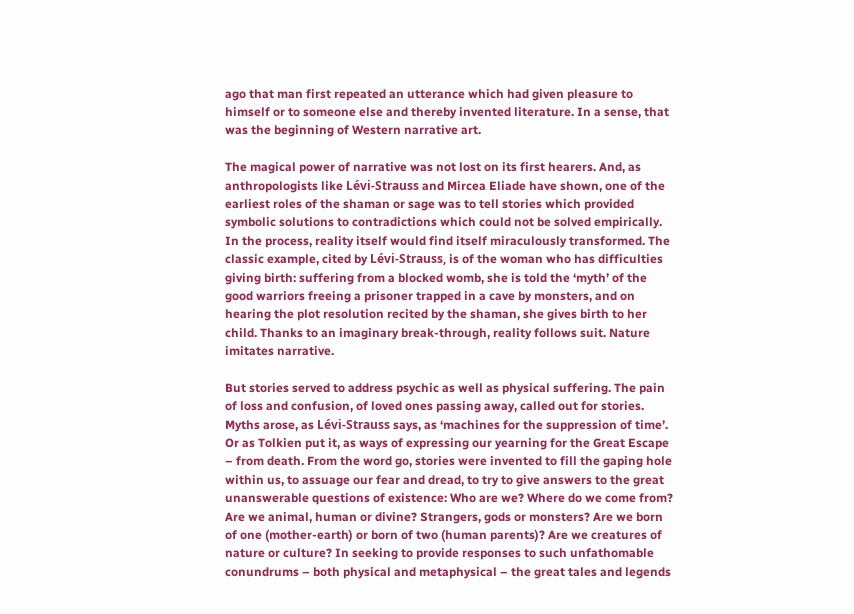ago that man first repeated an utterance which had given pleasure to himself or to someone else and thereby invented literature. In a sense, that was the beginning of Western narrative art.

The magical power of narrative was not lost on its first hearers. And, as anthropologists like Lévi-Strauss and Mircea Eliade have shown, one of the earliest roles of the shaman or sage was to tell stories which provided symbolic solutions to contradictions which could not be solved empirically. In the process, reality itself would find itself miraculously transformed. The classic example, cited by Lévi-Strauss, is of the woman who has difficulties giving birth: suffering from a blocked womb, she is told the ‘myth’ of the good warriors freeing a prisoner trapped in a cave by monsters, and on hearing the plot resolution recited by the shaman, she gives birth to her child. Thanks to an imaginary break-through, reality follows suit. Nature imitates narrative.

But stories served to address psychic as well as physical suffering. The pain of loss and confusion, of loved ones passing away, called out for stories. Myths arose, as Lévi-Strauss says, as ‘machines for the suppression of time’. Or as Tolkien put it, as ways of expressing our yearning for the Great Escape – from death. From the word go, stories were invented to fill the gaping hole within us, to assuage our fear and dread, to try to give answers to the great unanswerable questions of existence: Who are we? Where do we come from? Are we animal, human or divine? Strangers, gods or monsters? Are we born of one (mother-earth) or born of two (human parents)? Are we creatures of nature or culture? In seeking to provide responses to such unfathomable conundrums – both physical and metaphysical – the great tales and legends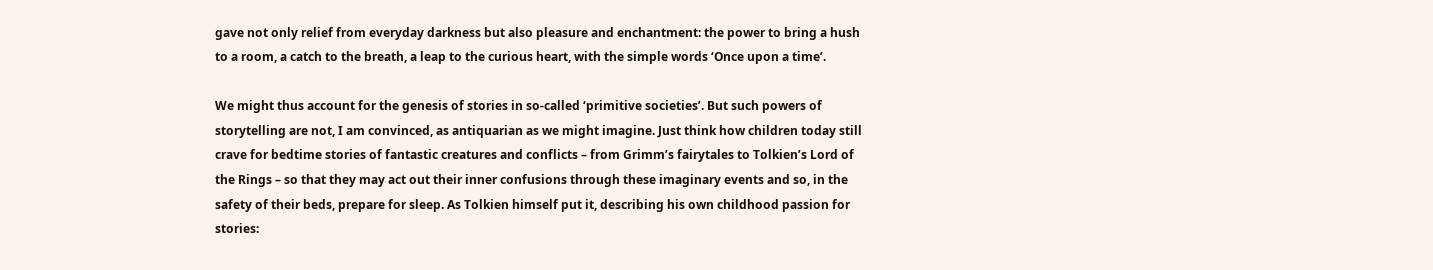gave not only relief from everyday darkness but also pleasure and enchantment: the power to bring a hush to a room, a catch to the breath, a leap to the curious heart, with the simple words ‘Once upon a time’.

We might thus account for the genesis of stories in so-called ‘primitive societies’. But such powers of storytelling are not, I am convinced, as antiquarian as we might imagine. Just think how children today still crave for bedtime stories of fantastic creatures and conflicts – from Grimm’s fairytales to Tolkien’s Lord of the Rings – so that they may act out their inner confusions through these imaginary events and so, in the safety of their beds, prepare for sleep. As Tolkien himself put it, describing his own childhood passion for stories: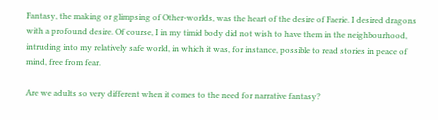Fantasy, the making or glimpsing of Other-worlds, was the heart of the desire of Faerie. I desired dragons with a profound desire. Of course, I in my timid body did not wish to have them in the neighbourhood, intruding into my relatively safe world, in which it was, for instance, possible to read stories in peace of mind, free from fear.

Are we adults so very different when it comes to the need for narrative fantasy?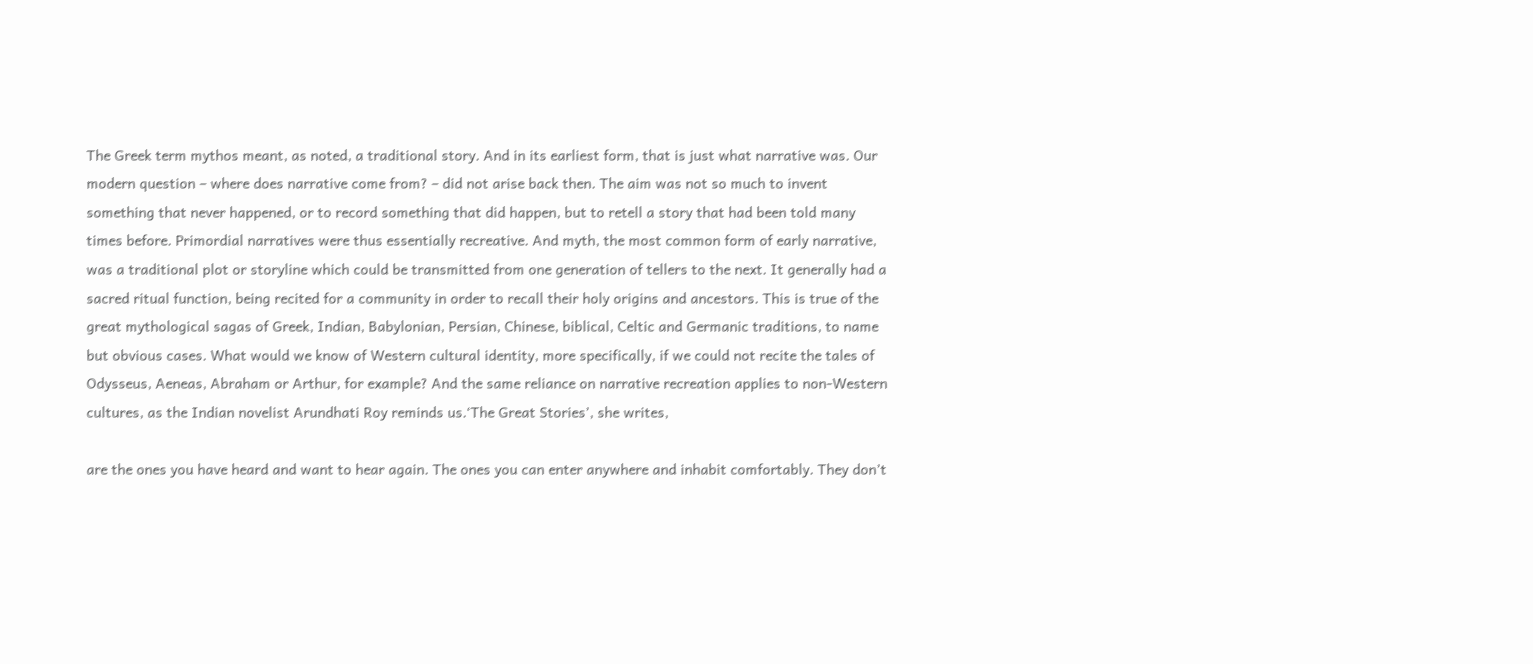The Greek term mythos meant, as noted, a traditional story. And in its earliest form, that is just what narrative was. Our modern question – where does narrative come from? – did not arise back then. The aim was not so much to invent something that never happened, or to record something that did happen, but to retell a story that had been told many times before. Primordial narratives were thus essentially recreative. And myth, the most common form of early narrative, was a traditional plot or storyline which could be transmitted from one generation of tellers to the next. It generally had a sacred ritual function, being recited for a community in order to recall their holy origins and ancestors. This is true of the great mythological sagas of Greek, Indian, Babylonian, Persian, Chinese, biblical, Celtic and Germanic traditions, to name but obvious cases. What would we know of Western cultural identity, more specifically, if we could not recite the tales of Odysseus, Aeneas, Abraham or Arthur, for example? And the same reliance on narrative recreation applies to non-Western cultures, as the Indian novelist Arundhati Roy reminds us.‘The Great Stories’, she writes,

are the ones you have heard and want to hear again. The ones you can enter anywhere and inhabit comfortably. They don’t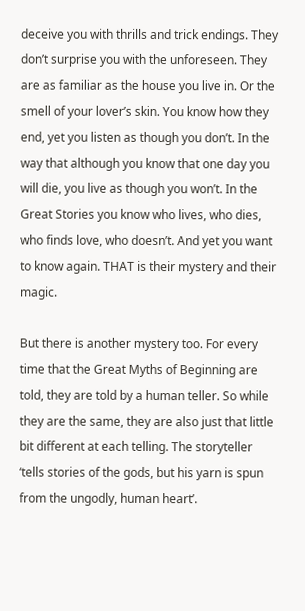deceive you with thrills and trick endings. They don’t surprise you with the unforeseen. They are as familiar as the house you live in. Or the smell of your lover’s skin. You know how they end, yet you listen as though you don’t. In the way that although you know that one day you will die, you live as though you won’t. In the Great Stories you know who lives, who dies, who finds love, who doesn’t. And yet you want to know again. THAT is their mystery and their magic.

But there is another mystery too. For every time that the Great Myths of Beginning are told, they are told by a human teller. So while they are the same, they are also just that little bit different at each telling. The storyteller ‘tells stories of the gods, but his yarn is spun from the ungodly, human heart’.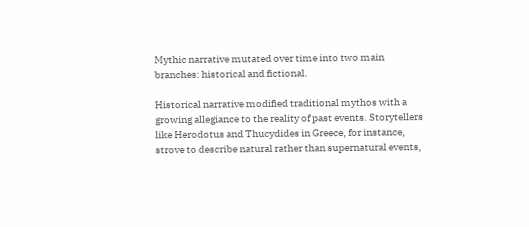Mythic narrative mutated over time into two main branches: historical and fictional.

Historical narrative modified traditional mythos with a growing allegiance to the reality of past events. Storytellers like Herodotus and Thucydides in Greece, for instance, strove to describe natural rather than supernatural events,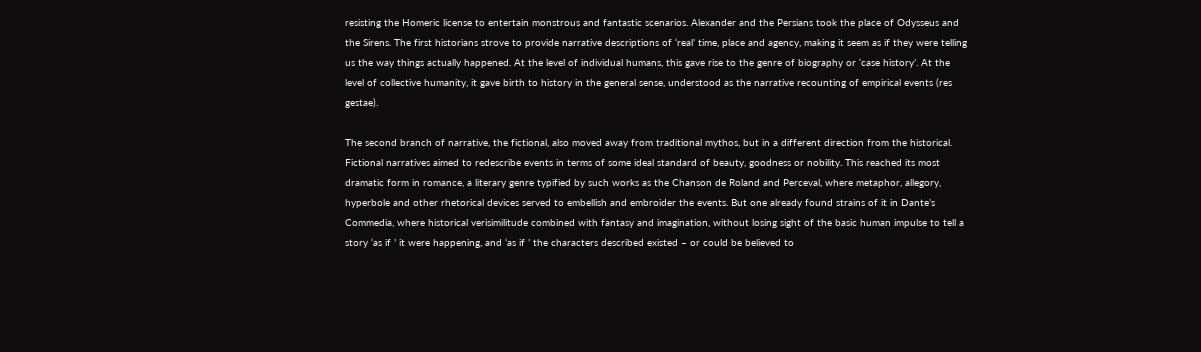resisting the Homeric license to entertain monstrous and fantastic scenarios. Alexander and the Persians took the place of Odysseus and the Sirens. The first historians strove to provide narrative descriptions of ‘real’ time, place and agency, making it seem as if they were telling us the way things actually happened. At the level of individual humans, this gave rise to the genre of biography or ‘case history’. At the level of collective humanity, it gave birth to history in the general sense, understood as the narrative recounting of empirical events (res gestae).

The second branch of narrative, the fictional, also moved away from traditional mythos, but in a different direction from the historical. Fictional narratives aimed to redescribe events in terms of some ideal standard of beauty, goodness or nobility. This reached its most dramatic form in romance, a literary genre typified by such works as the Chanson de Roland and Perceval, where metaphor, allegory, hyperbole and other rhetorical devices served to embellish and embroider the events. But one already found strains of it in Dante’s Commedia, where historical verisimilitude combined with fantasy and imagination, without losing sight of the basic human impulse to tell a story ‘as if ’ it were happening, and ‘as if ’ the characters described existed – or could be believed to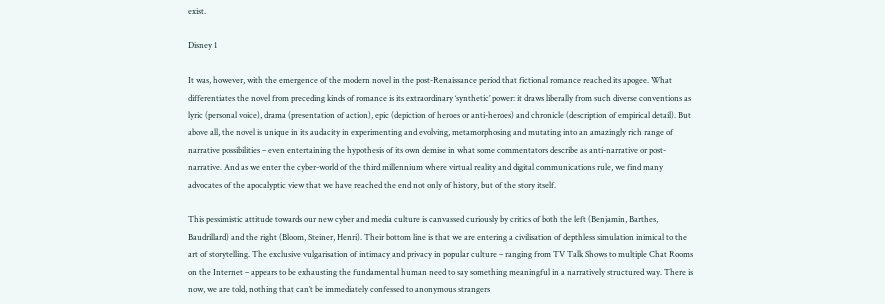exist.

Disney 1

It was, however, with the emergence of the modern novel in the post-Renaissance period that fictional romance reached its apogee. What differentiates the novel from preceding kinds of romance is its extraordinary ‘synthetic’ power: it draws liberally from such diverse conventions as lyric (personal voice), drama (presentation of action), epic (depiction of heroes or anti-heroes) and chronicle (description of empirical detail). But above all, the novel is unique in its audacity in experimenting and evolving, metamorphosing and mutating into an amazingly rich range of narrative possibilities – even entertaining the hypothesis of its own demise in what some commentators describe as anti-narrative or post-narrative. And as we enter the cyber-world of the third millennium where virtual reality and digital communications rule, we find many advocates of the apocalyptic view that we have reached the end not only of history, but of the story itself.

This pessimistic attitude towards our new cyber and media culture is canvassed curiously by critics of both the left (Benjamin, Barthes, Baudrillard) and the right (Bloom, Steiner, Henri). Their bottom line is that we are entering a civilisation of depthless simulation inimical to the art of storytelling. The exclusive vulgarisation of intimacy and privacy in popular culture – ranging from TV Talk Shows to multiple Chat Rooms on the Internet – appears to be exhausting the fundamental human need to say something meaningful in a narratively structured way. There is now, we are told, nothing that can’t be immediately confessed to anonymous strangers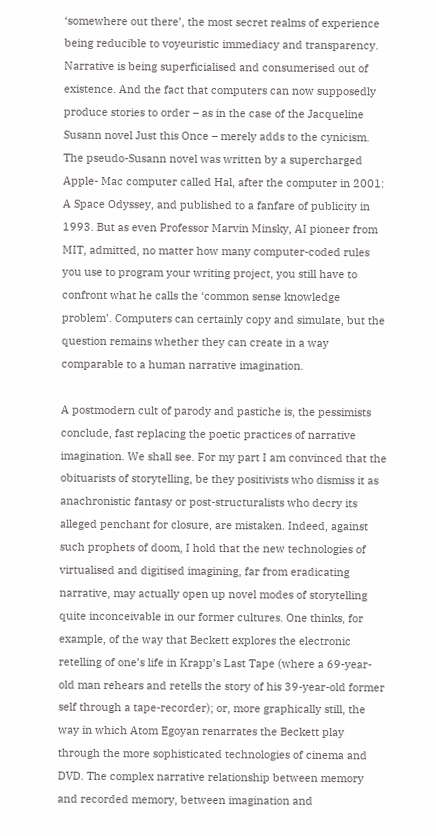‘somewhere out there’, the most secret realms of experience being reducible to voyeuristic immediacy and transparency. Narrative is being superficialised and consumerised out of existence. And the fact that computers can now supposedly produce stories to order – as in the case of the Jacqueline Susann novel Just this Once – merely adds to the cynicism. The pseudo-Susann novel was written by a supercharged Apple- Mac computer called Hal, after the computer in 2001: A Space Odyssey, and published to a fanfare of publicity in 1993. But as even Professor Marvin Minsky, AI pioneer from MIT, admitted, no matter how many computer-coded rules you use to program your writing project, you still have to confront what he calls the ‘common sense knowledge problem’. Computers can certainly copy and simulate, but the question remains whether they can create in a way comparable to a human narrative imagination.

A postmodern cult of parody and pastiche is, the pessimists conclude, fast replacing the poetic practices of narrative imagination. We shall see. For my part I am convinced that the obituarists of storytelling, be they positivists who dismiss it as anachronistic fantasy or post-structuralists who decry its alleged penchant for closure, are mistaken. Indeed, against such prophets of doom, I hold that the new technologies of virtualised and digitised imagining, far from eradicating narrative, may actually open up novel modes of storytelling quite inconceivable in our former cultures. One thinks, for example, of the way that Beckett explores the electronic retelling of one’s life in Krapp’s Last Tape (where a 69-year-old man rehears and retells the story of his 39-year-old former self through a tape-recorder); or, more graphically still, the way in which Atom Egoyan renarrates the Beckett play through the more sophisticated technologies of cinema and DVD. The complex narrative relationship between memory and recorded memory, between imagination and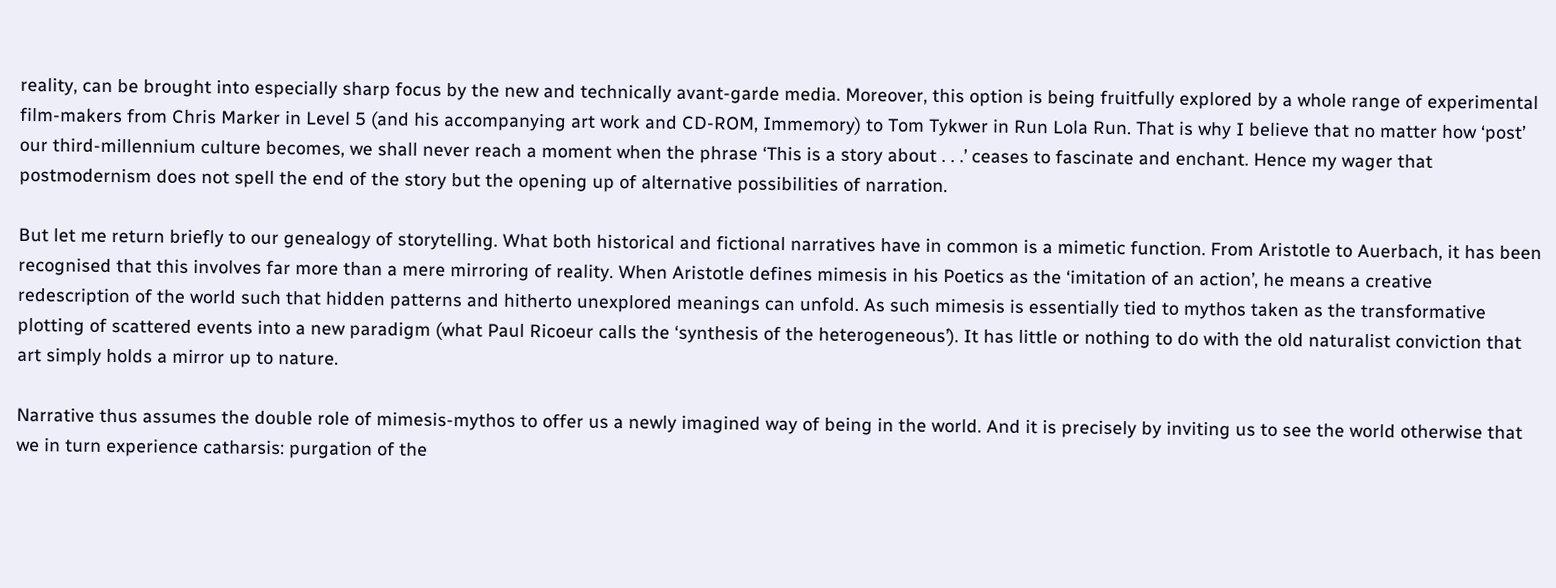reality, can be brought into especially sharp focus by the new and technically avant-garde media. Moreover, this option is being fruitfully explored by a whole range of experimental film-makers from Chris Marker in Level 5 (and his accompanying art work and CD-ROM, Immemory) to Tom Tykwer in Run Lola Run. That is why I believe that no matter how ‘post’ our third-millennium culture becomes, we shall never reach a moment when the phrase ‘This is a story about . . .’ ceases to fascinate and enchant. Hence my wager that postmodernism does not spell the end of the story but the opening up of alternative possibilities of narration.

But let me return briefly to our genealogy of storytelling. What both historical and fictional narratives have in common is a mimetic function. From Aristotle to Auerbach, it has been recognised that this involves far more than a mere mirroring of reality. When Aristotle defines mimesis in his Poetics as the ‘imitation of an action’, he means a creative redescription of the world such that hidden patterns and hitherto unexplored meanings can unfold. As such mimesis is essentially tied to mythos taken as the transformative plotting of scattered events into a new paradigm (what Paul Ricoeur calls the ‘synthesis of the heterogeneous’). It has little or nothing to do with the old naturalist conviction that art simply holds a mirror up to nature.

Narrative thus assumes the double role of mimesis-mythos to offer us a newly imagined way of being in the world. And it is precisely by inviting us to see the world otherwise that we in turn experience catharsis: purgation of the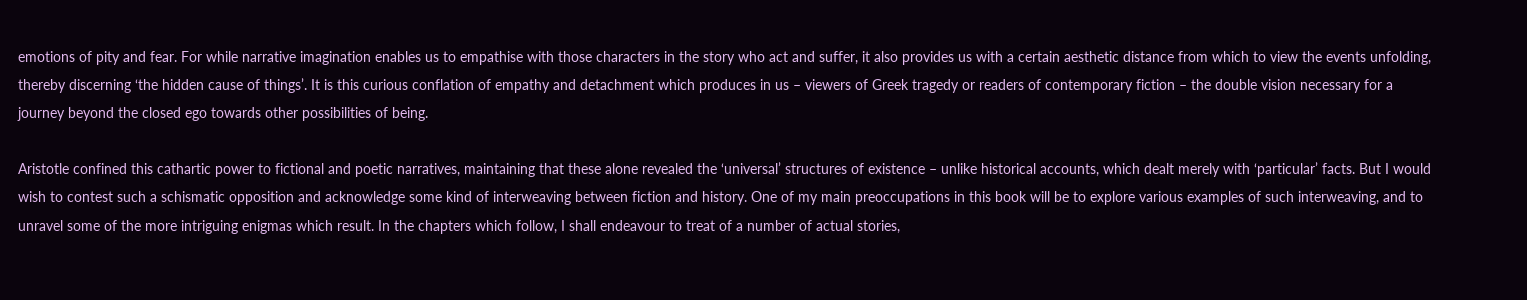emotions of pity and fear. For while narrative imagination enables us to empathise with those characters in the story who act and suffer, it also provides us with a certain aesthetic distance from which to view the events unfolding, thereby discerning ‘the hidden cause of things’. It is this curious conflation of empathy and detachment which produces in us – viewers of Greek tragedy or readers of contemporary fiction – the double vision necessary for a journey beyond the closed ego towards other possibilities of being.

Aristotle confined this cathartic power to fictional and poetic narratives, maintaining that these alone revealed the ‘universal’ structures of existence – unlike historical accounts, which dealt merely with ‘particular’ facts. But I would wish to contest such a schismatic opposition and acknowledge some kind of interweaving between fiction and history. One of my main preoccupations in this book will be to explore various examples of such interweaving, and to unravel some of the more intriguing enigmas which result. In the chapters which follow, I shall endeavour to treat of a number of actual stories,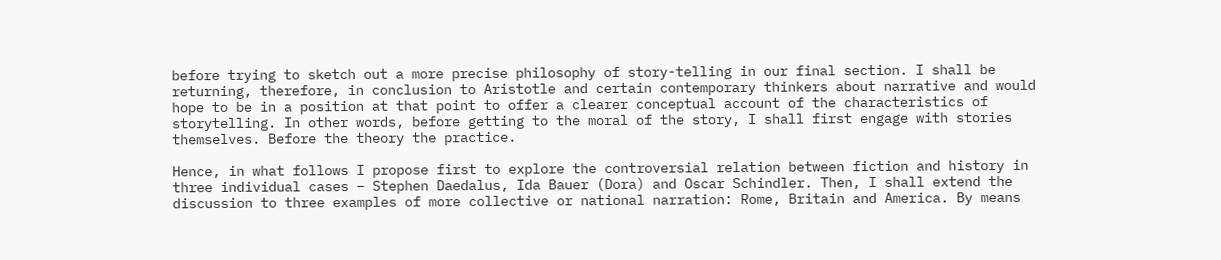before trying to sketch out a more precise philosophy of story-telling in our final section. I shall be returning, therefore, in conclusion to Aristotle and certain contemporary thinkers about narrative and would hope to be in a position at that point to offer a clearer conceptual account of the characteristics of storytelling. In other words, before getting to the moral of the story, I shall first engage with stories themselves. Before the theory the practice.

Hence, in what follows I propose first to explore the controversial relation between fiction and history in three individual cases – Stephen Daedalus, Ida Bauer (Dora) and Oscar Schindler. Then, I shall extend the discussion to three examples of more collective or national narration: Rome, Britain and America. By means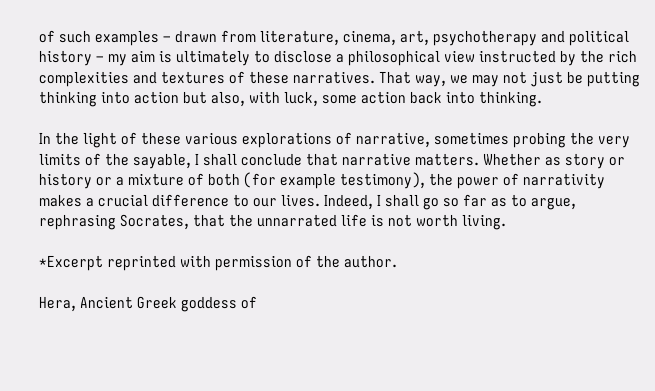of such examples – drawn from literature, cinema, art, psychotherapy and political history – my aim is ultimately to disclose a philosophical view instructed by the rich complexities and textures of these narratives. That way, we may not just be putting thinking into action but also, with luck, some action back into thinking.

In the light of these various explorations of narrative, sometimes probing the very limits of the sayable, I shall conclude that narrative matters. Whether as story or history or a mixture of both (for example testimony), the power of narrativity makes a crucial difference to our lives. Indeed, I shall go so far as to argue, rephrasing Socrates, that the unnarrated life is not worth living.

*Excerpt reprinted with permission of the author.

Hera, Ancient Greek goddess of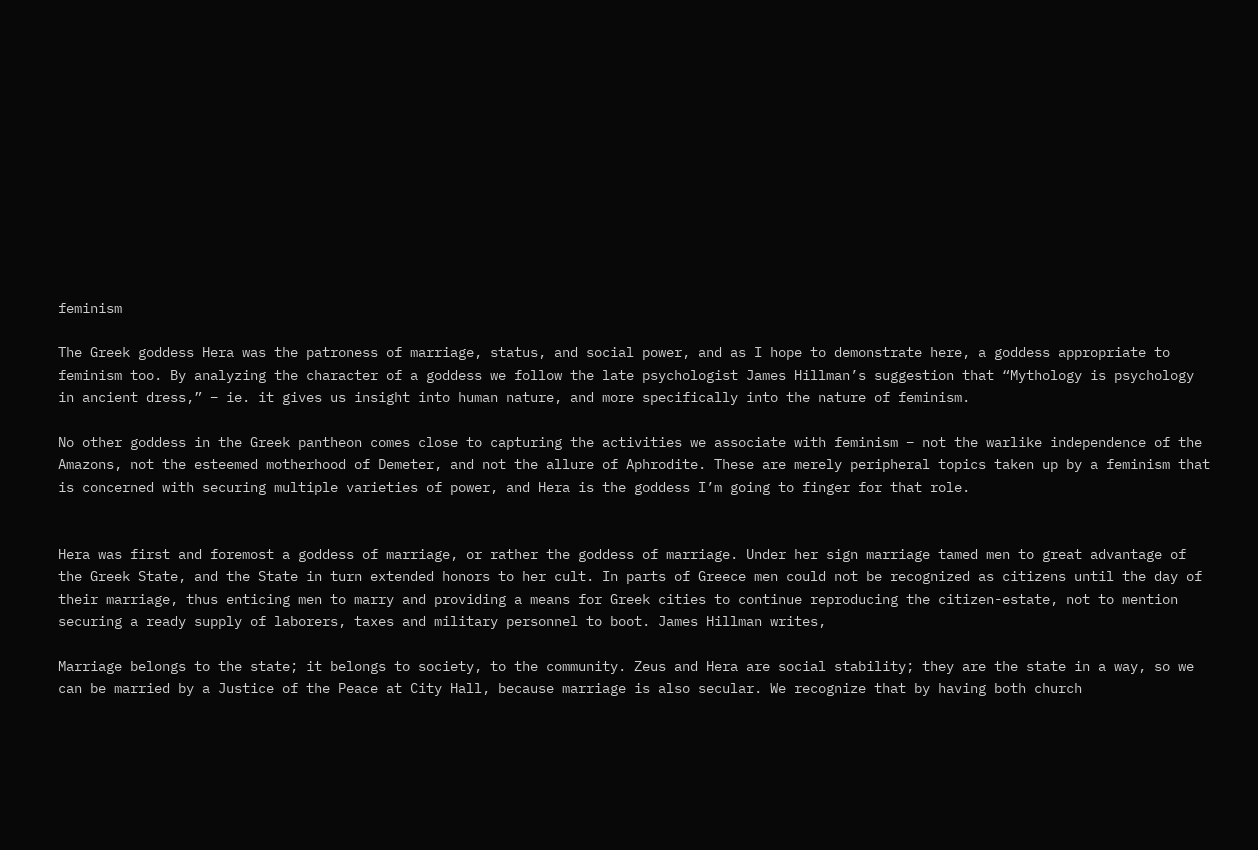feminism

The Greek goddess Hera was the patroness of marriage, status, and social power, and as I hope to demonstrate here, a goddess appropriate to feminism too. By analyzing the character of a goddess we follow the late psychologist James Hillman’s suggestion that “Mythology is psychology in ancient dress,” – ie. it gives us insight into human nature, and more specifically into the nature of feminism.

No other goddess in the Greek pantheon comes close to capturing the activities we associate with feminism – not the warlike independence of the Amazons, not the esteemed motherhood of Demeter, and not the allure of Aphrodite. These are merely peripheral topics taken up by a feminism that is concerned with securing multiple varieties of power, and Hera is the goddess I’m going to finger for that role.


Hera was first and foremost a goddess of marriage, or rather the goddess of marriage. Under her sign marriage tamed men to great advantage of the Greek State, and the State in turn extended honors to her cult. In parts of Greece men could not be recognized as citizens until the day of their marriage, thus enticing men to marry and providing a means for Greek cities to continue reproducing the citizen-estate, not to mention securing a ready supply of laborers, taxes and military personnel to boot. James Hillman writes,

Marriage belongs to the state; it belongs to society, to the community. Zeus and Hera are social stability; they are the state in a way, so we can be married by a Justice of the Peace at City Hall, because marriage is also secular. We recognize that by having both church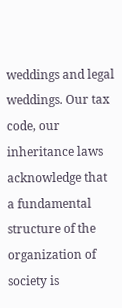weddings and legal weddings. Our tax code, our inheritance laws acknowledge that a fundamental structure of the organization of society is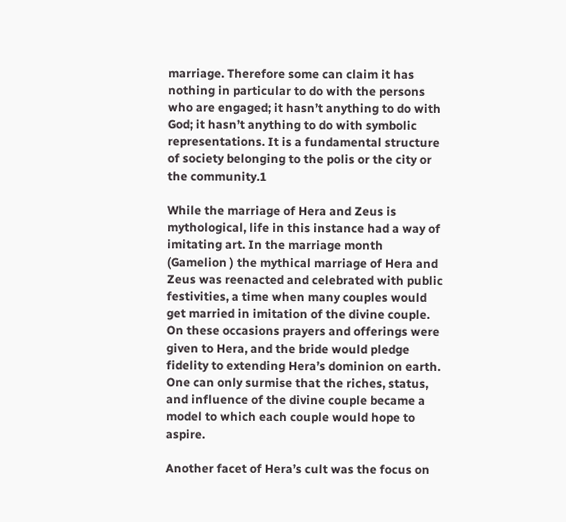marriage. Therefore some can claim it has nothing in particular to do with the persons who are engaged; it hasn’t anything to do with God; it hasn’t anything to do with symbolic representations. It is a fundamental structure of society belonging to the polis or the city or the community.1

While the marriage of Hera and Zeus is mythological, life in this instance had a way of imitating art. In the marriage month (Gamelion ) the mythical marriage of Hera and Zeus was reenacted and celebrated with public festivities, a time when many couples would get married in imitation of the divine couple. On these occasions prayers and offerings were given to Hera, and the bride would pledge fidelity to extending Hera’s dominion on earth. One can only surmise that the riches, status, and influence of the divine couple became a model to which each couple would hope to aspire.

Another facet of Hera’s cult was the focus on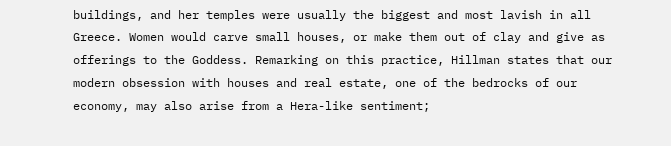buildings, and her temples were usually the biggest and most lavish in all Greece. Women would carve small houses, or make them out of clay and give as offerings to the Goddess. Remarking on this practice, Hillman states that our modern obsession with houses and real estate, one of the bedrocks of our economy, may also arise from a Hera-like sentiment;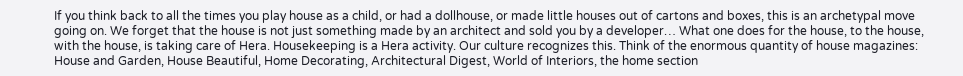If you think back to all the times you play house as a child, or had a dollhouse, or made little houses out of cartons and boxes, this is an archetypal move going on. We forget that the house is not just something made by an architect and sold you by a developer… What one does for the house, to the house, with the house, is taking care of Hera. Housekeeping is a Hera activity. Our culture recognizes this. Think of the enormous quantity of house magazines: House and Garden, House Beautiful, Home Decorating, Architectural Digest, World of Interiors, the home section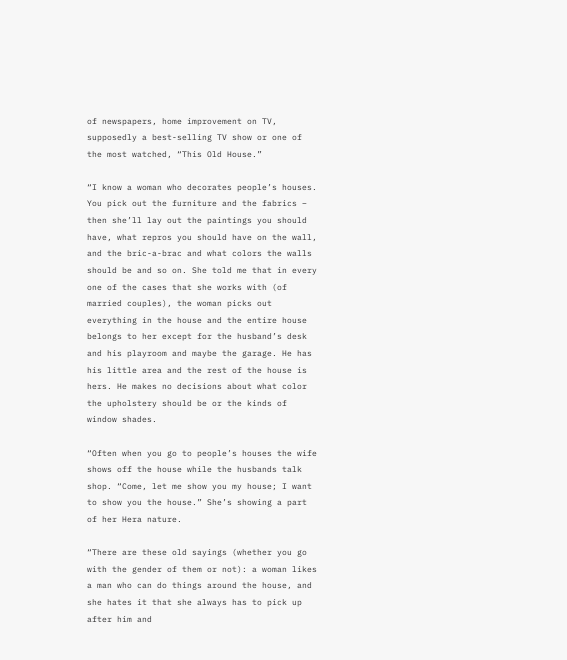of newspapers, home improvement on TV, supposedly a best-selling TV show or one of the most watched, “This Old House.”

“I know a woman who decorates people’s houses. You pick out the furniture and the fabrics – then she’ll lay out the paintings you should have, what repros you should have on the wall, and the bric-a-brac and what colors the walls should be and so on. She told me that in every one of the cases that she works with (of married couples), the woman picks out everything in the house and the entire house belongs to her except for the husband’s desk and his playroom and maybe the garage. He has his little area and the rest of the house is hers. He makes no decisions about what color the upholstery should be or the kinds of window shades.

“Often when you go to people’s houses the wife shows off the house while the husbands talk shop. “Come, let me show you my house; I want to show you the house.” She’s showing a part of her Hera nature.

“There are these old sayings (whether you go with the gender of them or not): a woman likes a man who can do things around the house, and she hates it that she always has to pick up after him and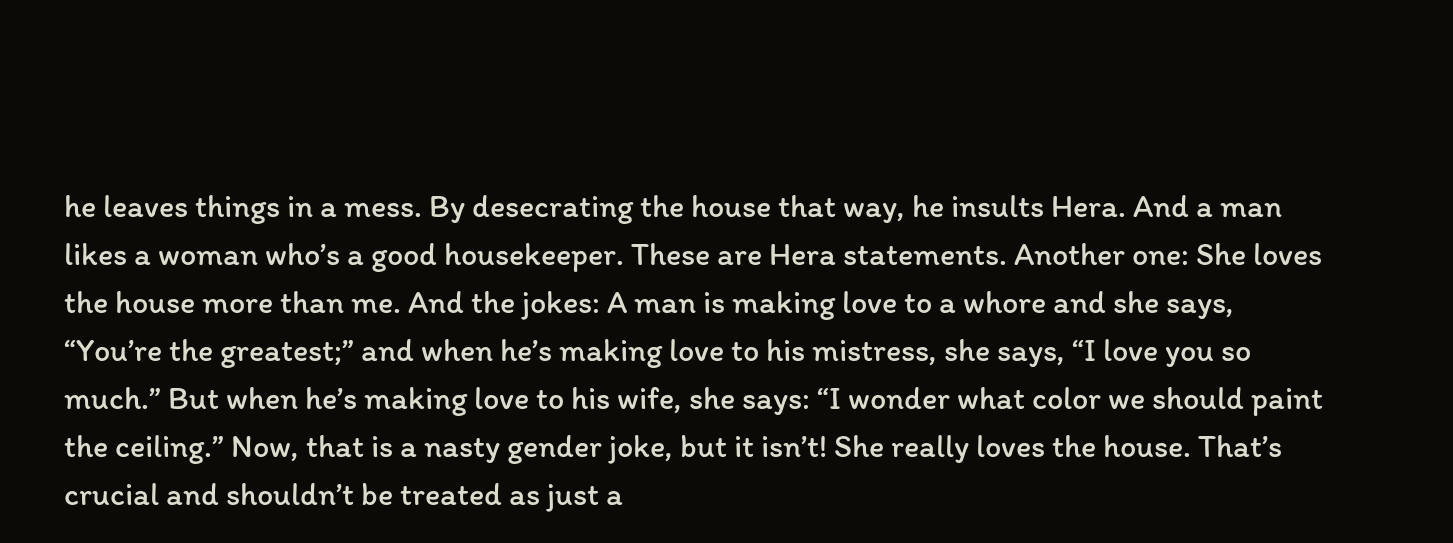he leaves things in a mess. By desecrating the house that way, he insults Hera. And a man likes a woman who’s a good housekeeper. These are Hera statements. Another one: She loves the house more than me. And the jokes: A man is making love to a whore and she says, “You’re the greatest;” and when he’s making love to his mistress, she says, “I love you so much.” But when he’s making love to his wife, she says: “I wonder what color we should paint the ceiling.” Now, that is a nasty gender joke, but it isn’t! She really loves the house. That’s crucial and shouldn’t be treated as just a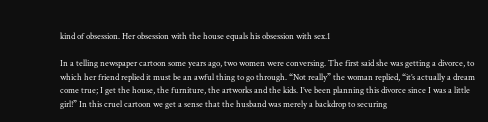kind of obsession. Her obsession with the house equals his obsession with sex.1

In a telling newspaper cartoon some years ago, two women were conversing. The first said she was getting a divorce, to which her friend replied it must be an awful thing to go through. “Not really” the woman replied, “it’s actually a dream come true; I get the house, the furniture, the artworks and the kids. I’ve been planning this divorce since I was a little girl!” In this cruel cartoon we get a sense that the husband was merely a backdrop to securing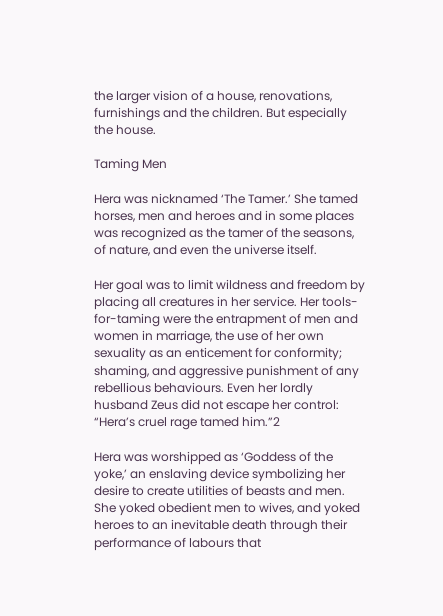the larger vision of a house, renovations, furnishings and the children. But especially the house.

Taming Men

Hera was nicknamed ‘The Tamer.’ She tamed horses, men and heroes and in some places was recognized as the tamer of the seasons, of nature, and even the universe itself.

Her goal was to limit wildness and freedom by placing all creatures in her service. Her tools-for-taming were the entrapment of men and women in marriage, the use of her own sexuality as an enticement for conformity; shaming, and aggressive punishment of any rebellious behaviours. Even her lordly husband Zeus did not escape her control: “Hera’s cruel rage tamed him.”2

Hera was worshipped as ‘Goddess of the yoke,’ an enslaving device symbolizing her desire to create utilities of beasts and men. She yoked obedient men to wives, and yoked heroes to an inevitable death through their performance of labours that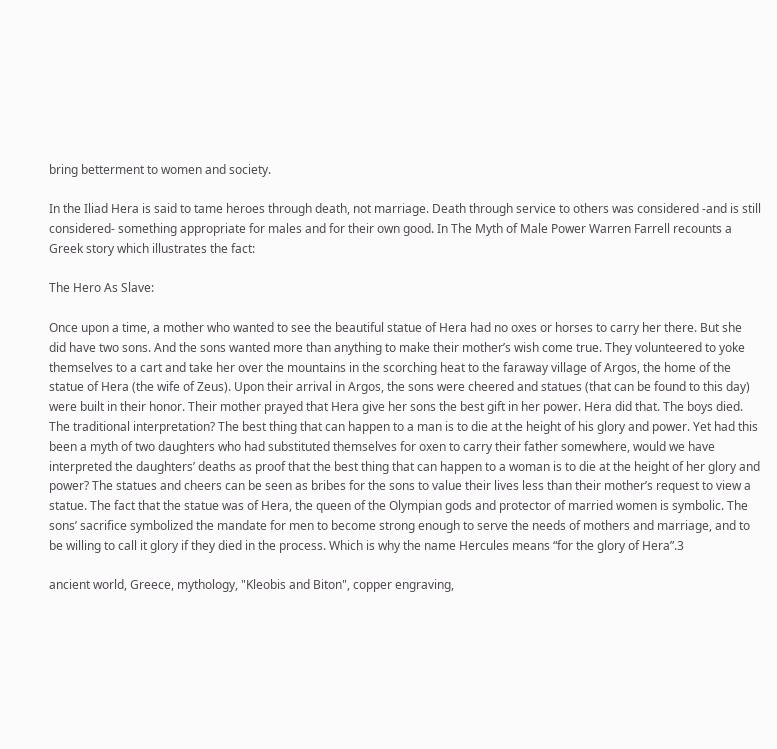bring betterment to women and society.

In the Iliad Hera is said to tame heroes through death, not marriage. Death through service to others was considered -and is still considered- something appropriate for males and for their own good. In The Myth of Male Power Warren Farrell recounts a Greek story which illustrates the fact:

The Hero As Slave:

Once upon a time, a mother who wanted to see the beautiful statue of Hera had no oxes or horses to carry her there. But she did have two sons. And the sons wanted more than anything to make their mother’s wish come true. They volunteered to yoke themselves to a cart and take her over the mountains in the scorching heat to the faraway village of Argos, the home of the statue of Hera (the wife of Zeus). Upon their arrival in Argos, the sons were cheered and statues (that can be found to this day) were built in their honor. Their mother prayed that Hera give her sons the best gift in her power. Hera did that. The boys died. The traditional interpretation? The best thing that can happen to a man is to die at the height of his glory and power. Yet had this been a myth of two daughters who had substituted themselves for oxen to carry their father somewhere, would we have interpreted the daughters’ deaths as proof that the best thing that can happen to a woman is to die at the height of her glory and power? The statues and cheers can be seen as bribes for the sons to value their lives less than their mother’s request to view a statue. The fact that the statue was of Hera, the queen of the Olympian gods and protector of married women is symbolic. The sons’ sacrifice symbolized the mandate for men to become strong enough to serve the needs of mothers and marriage, and to be willing to call it glory if they died in the process. Which is why the name Hercules means “for the glory of Hera”.3

ancient world, Greece, mythology, "Kleobis and Biton", copper engraving,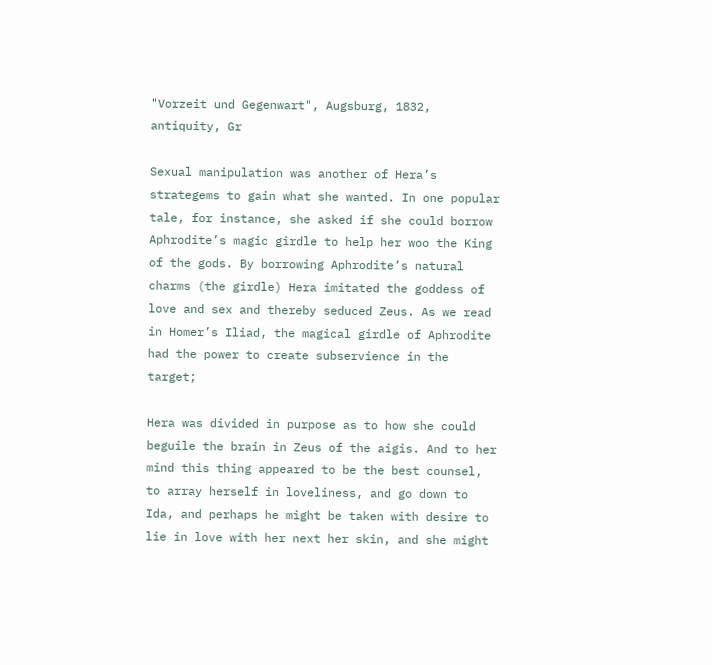"Vorzeit und Gegenwart", Augsburg, 1832, antiquity, Gr

Sexual manipulation was another of Hera’s strategems to gain what she wanted. In one popular tale, for instance, she asked if she could borrow Aphrodite’s magic girdle to help her woo the King of the gods. By borrowing Aphrodite’s natural charms (the girdle) Hera imitated the goddess of love and sex and thereby seduced Zeus. As we read in Homer’s Iliad, the magical girdle of Aphrodite had the power to create subservience in the target;

Hera was divided in purpose as to how she could beguile the brain in Zeus of the aigis. And to her mind this thing appeared to be the best counsel, to array herself in loveliness, and go down to Ida, and perhaps he might be taken with desire to lie in love with her next her skin, and she might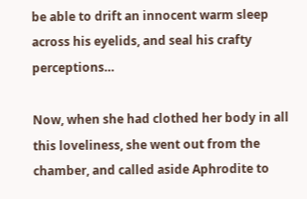be able to drift an innocent warm sleep across his eyelids, and seal his crafty perceptions…

Now, when she had clothed her body in all this loveliness, she went out from the chamber, and called aside Aphrodite to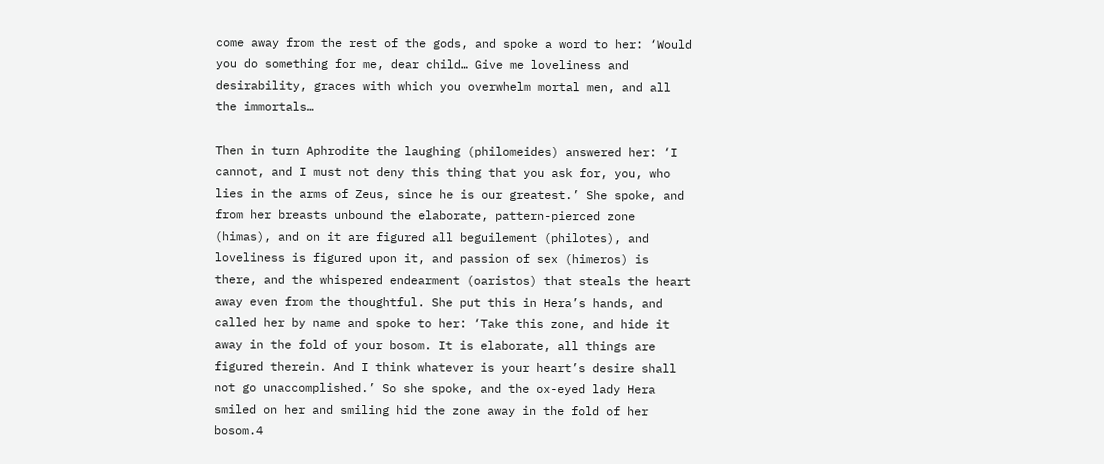come away from the rest of the gods, and spoke a word to her: ‘Would you do something for me, dear child… Give me loveliness and desirability, graces with which you overwhelm mortal men, and all the immortals…

Then in turn Aphrodite the laughing (philomeides) answered her: ‘I cannot, and I must not deny this thing that you ask for, you, who lies in the arms of Zeus, since he is our greatest.’ She spoke, and from her breasts unbound the elaborate, pattern-pierced zone (himas), and on it are figured all beguilement (philotes), and loveliness is figured upon it, and passion of sex (himeros) is there, and the whispered endearment (oaristos) that steals the heart away even from the thoughtful. She put this in Hera’s hands, and called her by name and spoke to her: ‘Take this zone, and hide it away in the fold of your bosom. It is elaborate, all things are figured therein. And I think whatever is your heart’s desire shall not go unaccomplished.’ So she spoke, and the ox-eyed lady Hera smiled on her and smiling hid the zone away in the fold of her bosom.4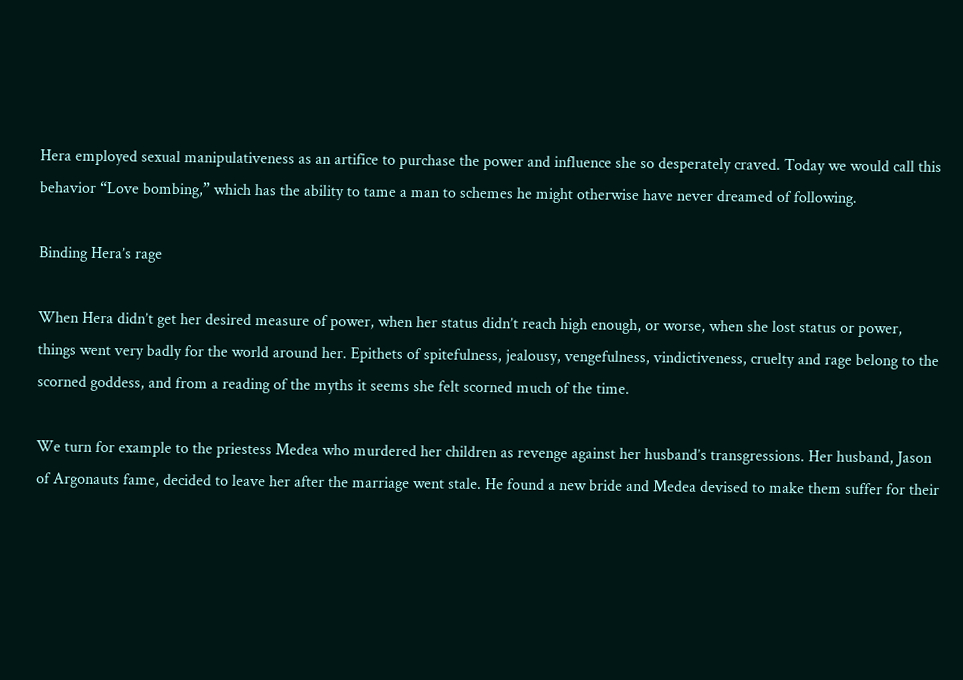Hera employed sexual manipulativeness as an artifice to purchase the power and influence she so desperately craved. Today we would call this behavior “Love bombing,” which has the ability to tame a man to schemes he might otherwise have never dreamed of following.

Binding Hera’s rage

When Hera didn’t get her desired measure of power, when her status didn’t reach high enough, or worse, when she lost status or power, things went very badly for the world around her. Epithets of spitefulness, jealousy, vengefulness, vindictiveness, cruelty and rage belong to the scorned goddess, and from a reading of the myths it seems she felt scorned much of the time.

We turn for example to the priestess Medea who murdered her children as revenge against her husband’s transgressions. Her husband, Jason of Argonauts fame, decided to leave her after the marriage went stale. He found a new bride and Medea devised to make them suffer for their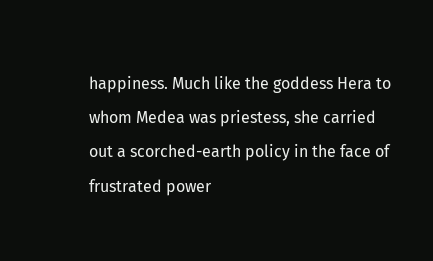happiness. Much like the goddess Hera to whom Medea was priestess, she carried out a scorched-earth policy in the face of frustrated power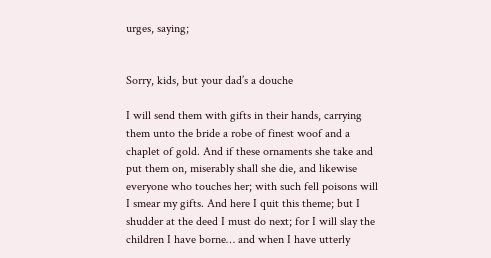urges, saying;


Sorry, kids, but your dad’s a douche

I will send them with gifts in their hands, carrying them unto the bride a robe of finest woof and a chaplet of gold. And if these ornaments she take and put them on, miserably shall she die, and likewise everyone who touches her; with such fell poisons will I smear my gifts. And here I quit this theme; but I shudder at the deed I must do next; for I will slay the children I have borne… and when I have utterly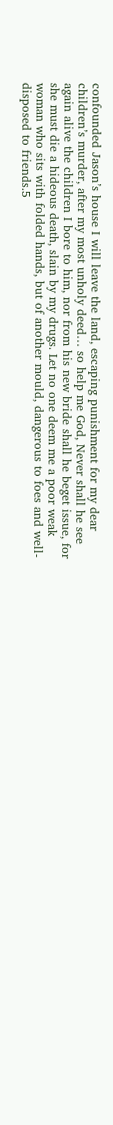confounded Jason’s house I will leave the land, escaping punishment for my dear children’s murder, after my most unholy deed… so help me God, Never shall he see again alive the children I bore to him, nor from his new bride shall he beget issue, for she must die a hideous death, slain by my drugs. Let no one deem me a poor weak woman who sits with folded hands, but of another mould, dangerous to foes and well-disposed to friends.5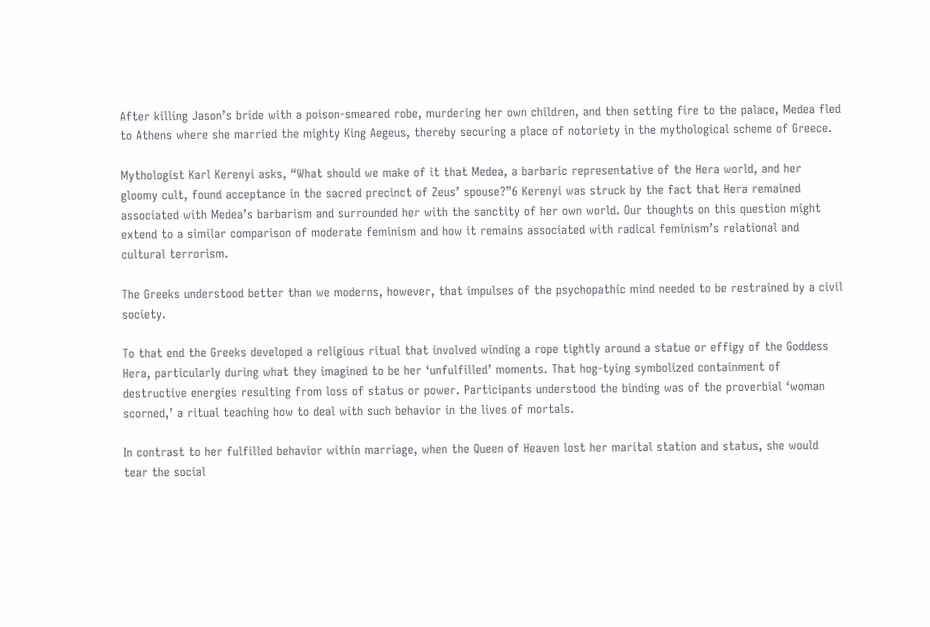After killing Jason’s bride with a poison-smeared robe, murdering her own children, and then setting fire to the palace, Medea fled to Athens where she married the mighty King Aegeus, thereby securing a place of notoriety in the mythological scheme of Greece.

Mythologist Karl Kerenyi asks, “What should we make of it that Medea, a barbaric representative of the Hera world, and her gloomy cult, found acceptance in the sacred precinct of Zeus’ spouse?”6 Kerenyi was struck by the fact that Hera remained associated with Medea’s barbarism and surrounded her with the sanctity of her own world. Our thoughts on this question might extend to a similar comparison of moderate feminism and how it remains associated with radical feminism’s relational and cultural terrorism.

The Greeks understood better than we moderns, however, that impulses of the psychopathic mind needed to be restrained by a civil society.

To that end the Greeks developed a religious ritual that involved winding a rope tightly around a statue or effigy of the Goddess Hera, particularly during what they imagined to be her ‘unfulfilled’ moments. That hog-tying symbolized containment of destructive energies resulting from loss of status or power. Participants understood the binding was of the proverbial ‘woman scorned,’ a ritual teaching how to deal with such behavior in the lives of mortals.

In contrast to her fulfilled behavior within marriage, when the Queen of Heaven lost her marital station and status, she would tear the social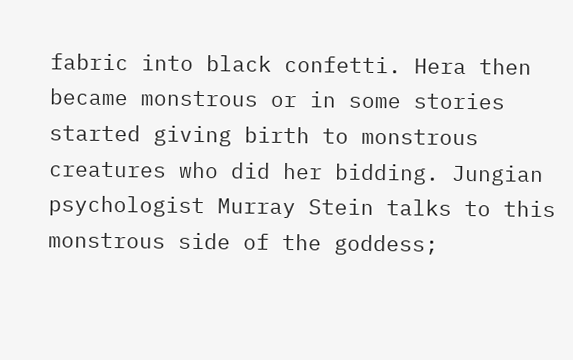fabric into black confetti. Hera then became monstrous or in some stories started giving birth to monstrous creatures who did her bidding. Jungian psychologist Murray Stein talks to this monstrous side of the goddess;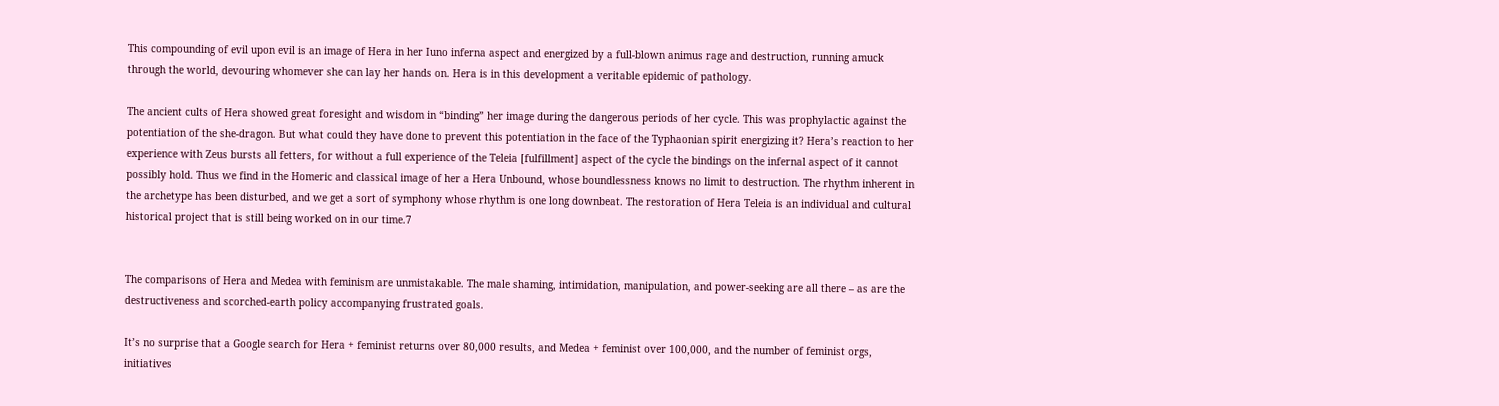This compounding of evil upon evil is an image of Hera in her Iuno inferna aspect and energized by a full-blown animus rage and destruction, running amuck through the world, devouring whomever she can lay her hands on. Hera is in this development a veritable epidemic of pathology.

The ancient cults of Hera showed great foresight and wisdom in “binding” her image during the dangerous periods of her cycle. This was prophylactic against the potentiation of the she-dragon. But what could they have done to prevent this potentiation in the face of the Typhaonian spirit energizing it? Hera’s reaction to her experience with Zeus bursts all fetters, for without a full experience of the Teleia [fulfillment] aspect of the cycle the bindings on the infernal aspect of it cannot possibly hold. Thus we find in the Homeric and classical image of her a Hera Unbound, whose boundlessness knows no limit to destruction. The rhythm inherent in the archetype has been disturbed, and we get a sort of symphony whose rhythm is one long downbeat. The restoration of Hera Teleia is an individual and cultural historical project that is still being worked on in our time.7


The comparisons of Hera and Medea with feminism are unmistakable. The male shaming, intimidation, manipulation, and power-seeking are all there – as are the destructiveness and scorched-earth policy accompanying frustrated goals.

It’s no surprise that a Google search for Hera + feminist returns over 80,000 results, and Medea + feminist over 100,000, and the number of feminist orgs, initiatives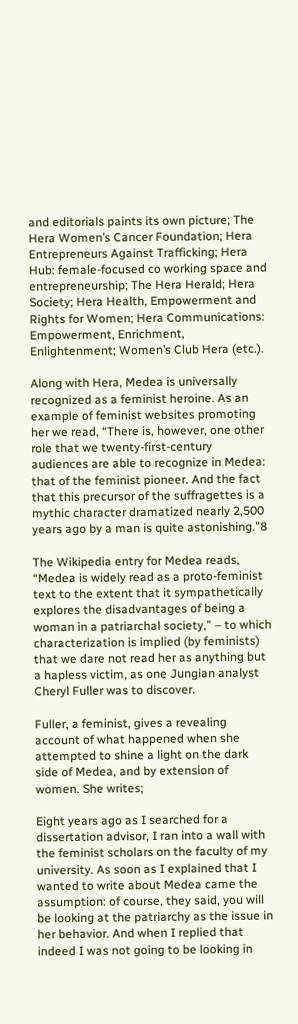and editorials paints its own picture; The Hera Women’s Cancer Foundation; Hera Entrepreneurs Against Trafficking; Hera Hub: female-focused co working space and entrepreneurship; The Hera Herald; Hera Society; Hera Health, Empowerment and Rights for Women; Hera Communications: Empowerment, Enrichment, Enlightenment; Women’s Club Hera (etc.).

Along with Hera, Medea is universally recognized as a feminist heroine. As an example of feminist websites promoting her we read, “There is, however, one other role that we twenty-first-century audiences are able to recognize in Medea: that of the feminist pioneer. And the fact that this precursor of the suffragettes is a mythic character dramatized nearly 2,500 years ago by a man is quite astonishing.”8

The Wikipedia entry for Medea reads, “Medea is widely read as a proto-feminist text to the extent that it sympathetically explores the disadvantages of being a woman in a patriarchal society,” – to which characterization is implied (by feminists) that we dare not read her as anything but a hapless victim, as one Jungian analyst Cheryl Fuller was to discover.

Fuller, a feminist, gives a revealing account of what happened when she attempted to shine a light on the dark side of Medea, and by extension of women. She writes;

Eight years ago as I searched for a dissertation advisor, I ran into a wall with the feminist scholars on the faculty of my university. As soon as I explained that I wanted to write about Medea came the assumption: of course, they said, you will be looking at the patriarchy as the issue in her behavior. And when I replied that indeed I was not going to be looking in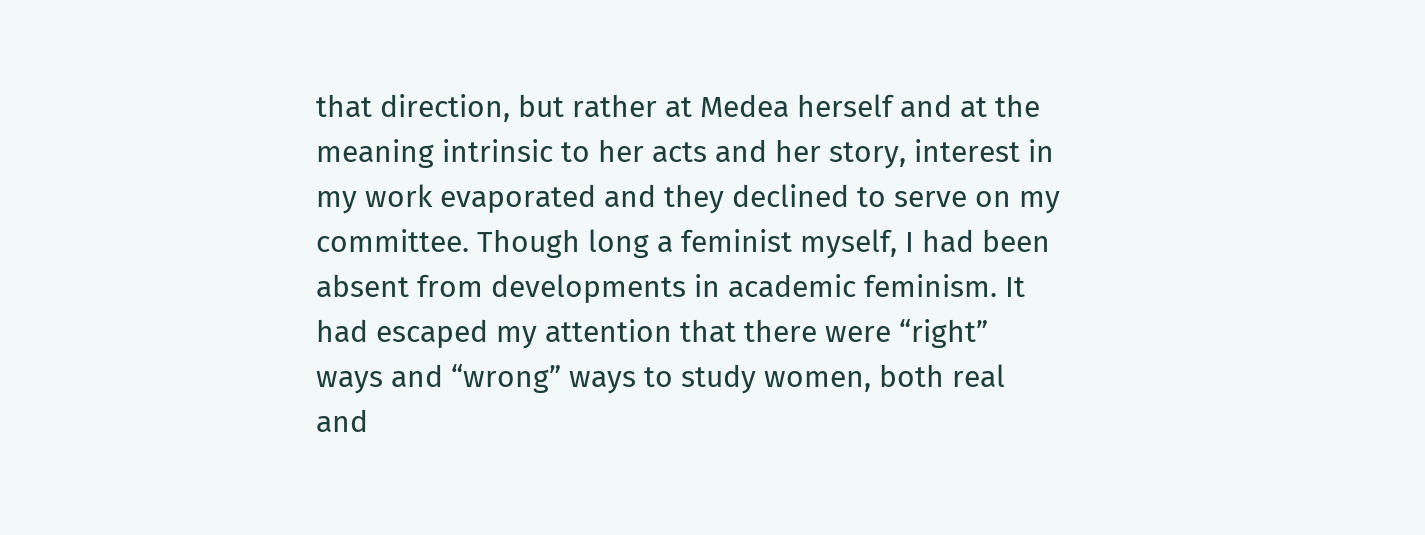that direction, but rather at Medea herself and at the meaning intrinsic to her acts and her story, interest in my work evaporated and they declined to serve on my committee. Though long a feminist myself, I had been absent from developments in academic feminism. It had escaped my attention that there were “right” ways and “wrong” ways to study women, both real and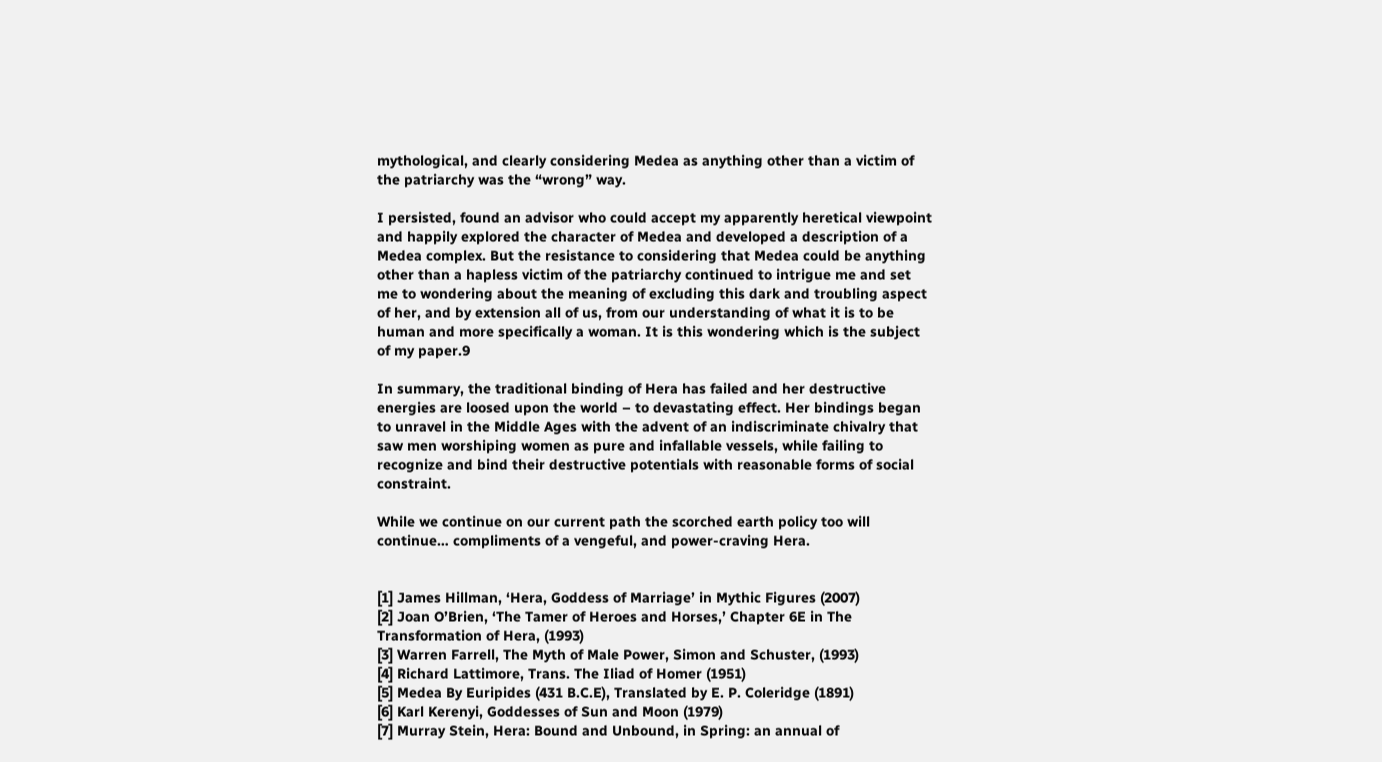mythological, and clearly considering Medea as anything other than a victim of the patriarchy was the “wrong” way.

I persisted, found an advisor who could accept my apparently heretical viewpoint and happily explored the character of Medea and developed a description of a Medea complex. But the resistance to considering that Medea could be anything other than a hapless victim of the patriarchy continued to intrigue me and set me to wondering about the meaning of excluding this dark and troubling aspect of her, and by extension all of us, from our understanding of what it is to be human and more specifically a woman. It is this wondering which is the subject of my paper.9

In summary, the traditional binding of Hera has failed and her destructive energies are loosed upon the world – to devastating effect. Her bindings began to unravel in the Middle Ages with the advent of an indiscriminate chivalry that saw men worshiping women as pure and infallable vessels, while failing to recognize and bind their destructive potentials with reasonable forms of social constraint.

While we continue on our current path the scorched earth policy too will continue… compliments of a vengeful, and power-craving Hera.


[1] James Hillman, ‘Hera, Goddess of Marriage’ in Mythic Figures (2007)
[2] Joan O’Brien, ‘The Tamer of Heroes and Horses,’ Chapter 6E in The Transformation of Hera, (1993)
[3] Warren Farrell, The Myth of Male Power, Simon and Schuster, (1993)
[4] Richard Lattimore, Trans. The Iliad of Homer (1951)
[5] Medea By Euripides (431 B.C.E), Translated by E. P. Coleridge (1891)
[6] Karl Kerenyi, Goddesses of Sun and Moon (1979)
[7] Murray Stein, Hera: Bound and Unbound, in Spring: an annual of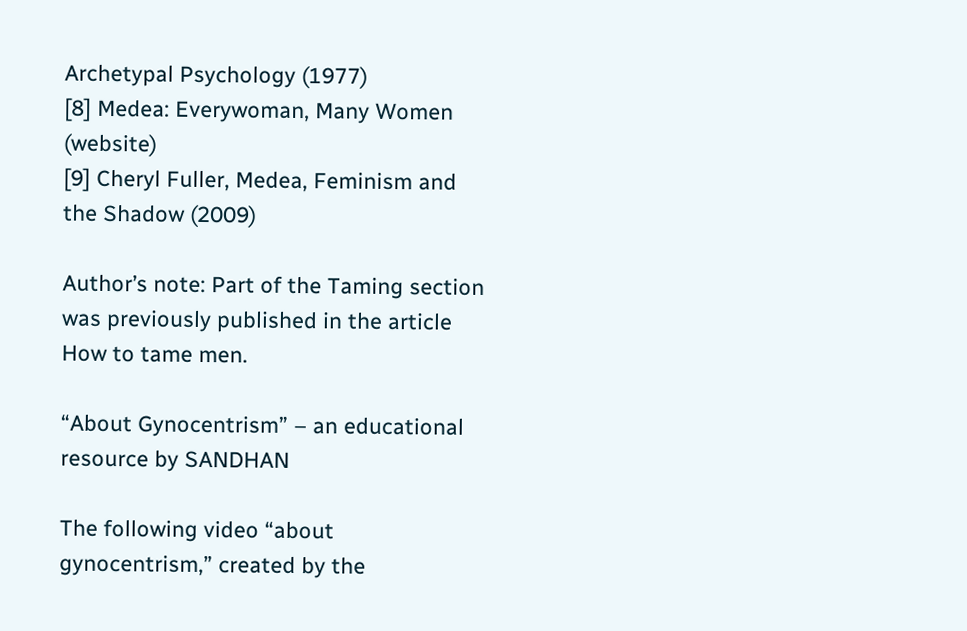Archetypal Psychology (1977)
[8] Medea: Everywoman, Many Women (website)
[9] Cheryl Fuller, Medea, Feminism and the Shadow (2009)

Author’s note: Part of the Taming section was previously published in the article How to tame men.

“About Gynocentrism” – an educational resource by SANDHAN

The following video “about gynocentrism,” created by the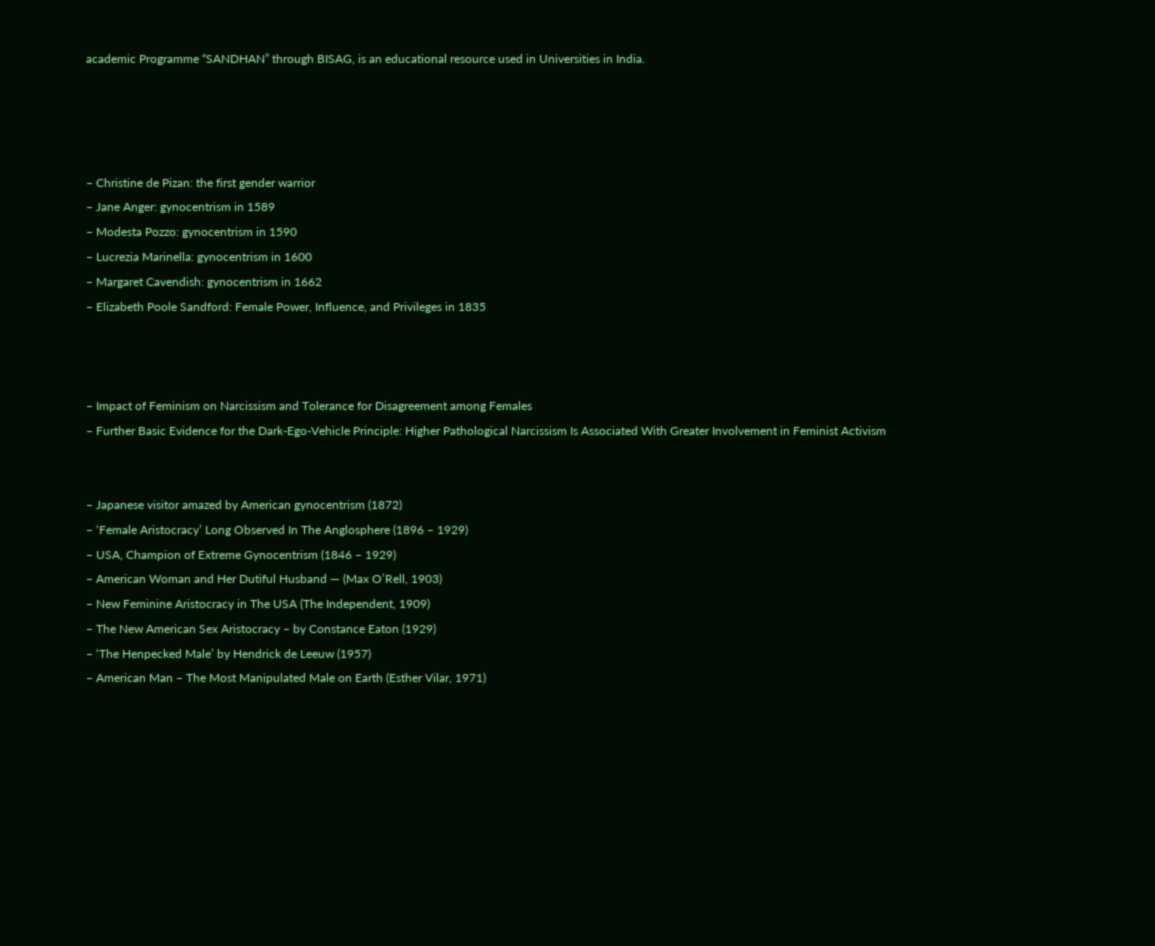academic Programme “SANDHAN” through BISAG, is an educational resource used in Universities in India.




– Christine de Pizan: the first gender warrior
– Jane Anger: gynocentrism in 1589
– Modesta Pozzo: gynocentrism in 1590
– Lucrezia Marinella: gynocentrism in 1600
– Margaret Cavendish: gynocentrism in 1662
– Elizabeth Poole Sandford: Female Power, Influence, and Privileges in 1835



– Impact of Feminism on Narcissism and Tolerance for Disagreement among Females
– Further Basic Evidence for the Dark-Ego-Vehicle Principle: Higher Pathological Narcissism Is Associated With Greater Involvement in Feminist Activism


– Japanese visitor amazed by American gynocentrism (1872)
– ‘Female Aristocracy’ Long Observed In The Anglosphere (1896 – 1929)
– USA, Champion of Extreme Gynocentrism (1846 – 1929)
– American Woman and Her Dutiful Husband — (Max O’Rell, 1903)
– New Feminine Aristocracy in The USA (The Independent, 1909)
– The New American Sex Aristocracy – by Constance Eaton (1929)
– ‘The Henpecked Male’ by Hendrick de Leeuw (1957)
– American Man – The Most Manipulated Male on Earth (Esther Vilar, 1971)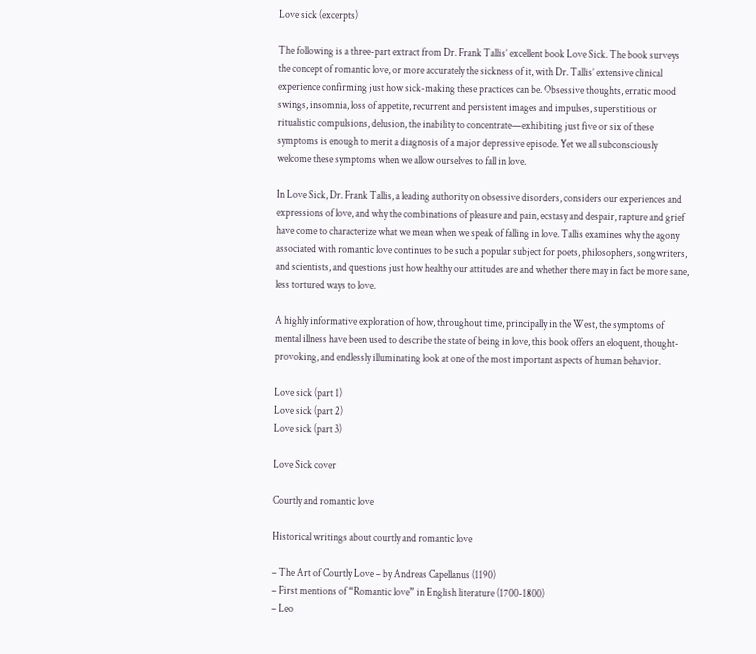Love sick (excerpts)

The following is a three-part extract from Dr. Frank Tallis’ excellent book Love Sick. The book surveys the concept of romantic love, or more accurately the sickness of it, with Dr. Tallis’ extensive clinical experience confirming just how sick-making these practices can be. Obsessive thoughts, erratic mood swings, insomnia, loss of appetite, recurrent and persistent images and impulses, superstitious or ritualistic compulsions, delusion, the inability to concentrate—exhibiting just five or six of these symptoms is enough to merit a diagnosis of a major depressive episode. Yet we all subconsciously welcome these symptoms when we allow ourselves to fall in love.

In Love Sick, Dr. Frank Tallis, a leading authority on obsessive disorders, considers our experiences and expressions of love, and why the combinations of pleasure and pain, ecstasy and despair, rapture and grief have come to characterize what we mean when we speak of falling in love. Tallis examines why the agony associated with romantic love continues to be such a popular subject for poets, philosophers, songwriters, and scientists, and questions just how healthy our attitudes are and whether there may in fact be more sane, less tortured ways to love.

A highly informative exploration of how, throughout time, principally in the West, the symptoms of mental illness have been used to describe the state of being in love, this book offers an eloquent, thought-provoking, and endlessly illuminating look at one of the most important aspects of human behavior.

Love sick (part 1)
Love sick (part 2)
Love sick (part 3)

Love Sick cover

Courtly and romantic love

Historical writings about courtly and romantic love

– The Art of Courtly Love – by Andreas Capellanus (1190)
– First mentions of “Romantic love” in English literature (1700-1800)
– Leo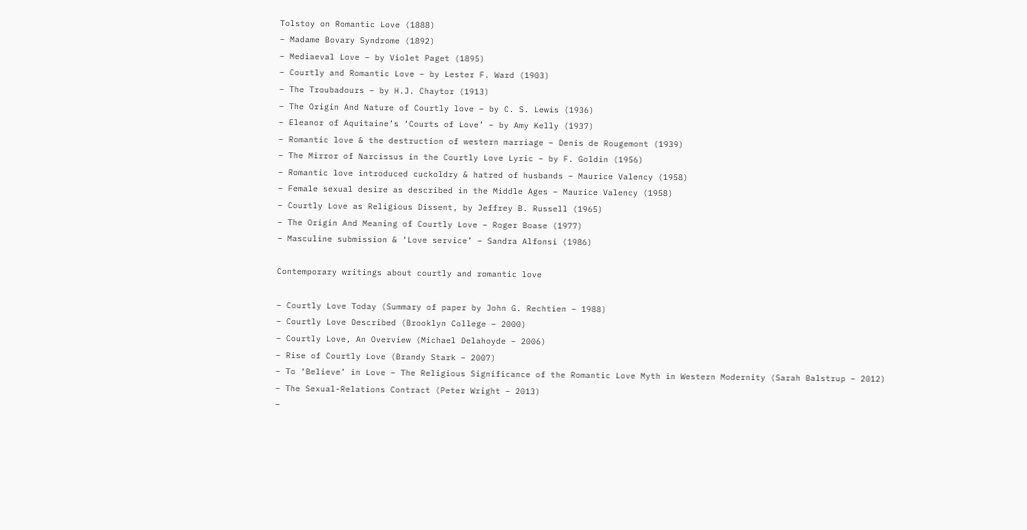Tolstoy on Romantic Love (1888)
– Madame Bovary Syndrome (1892)
– Mediaeval Love – by Violet Paget (1895)
– Courtly and Romantic Love – by Lester F. Ward (1903)
– The Troubadours – by H.J. Chaytor (1913)
– The Origin And Nature of Courtly love – by C. S. Lewis (1936)
– Eleanor of Aquitaine’s ‘Courts of Love’ – by Amy Kelly (1937)
– Romantic love & the destruction of western marriage – Denis de Rougemont (1939)
– The Mirror of Narcissus in the Courtly Love Lyric – by F. Goldin (1956)
– Romantic love introduced cuckoldry & hatred of husbands – Maurice Valency (1958)
– Female sexual desire as described in the Middle Ages – Maurice Valency (1958)
– Courtly Love as Religious Dissent, by Jeffrey B. Russell (1965)
– The Origin And Meaning of Courtly Love – Roger Boase (1977)
– Masculine submission & ‘Love service’ – Sandra Alfonsi (1986)

Contemporary writings about courtly and romantic love

– Courtly Love Today (Summary of paper by John G. Rechtien – 1988)
– Courtly Love Described (Brooklyn College – 2000)
– Courtly Love, An Overview (Michael Delahoyde – 2006)
– Rise of Courtly Love (Brandy Stark – 2007)
– To ‘Believe’ in Love – The Religious Significance of the Romantic Love Myth in Western Modernity (Sarah Balstrup – 2012)
– The Sexual-Relations Contract (Peter Wright – 2013)
–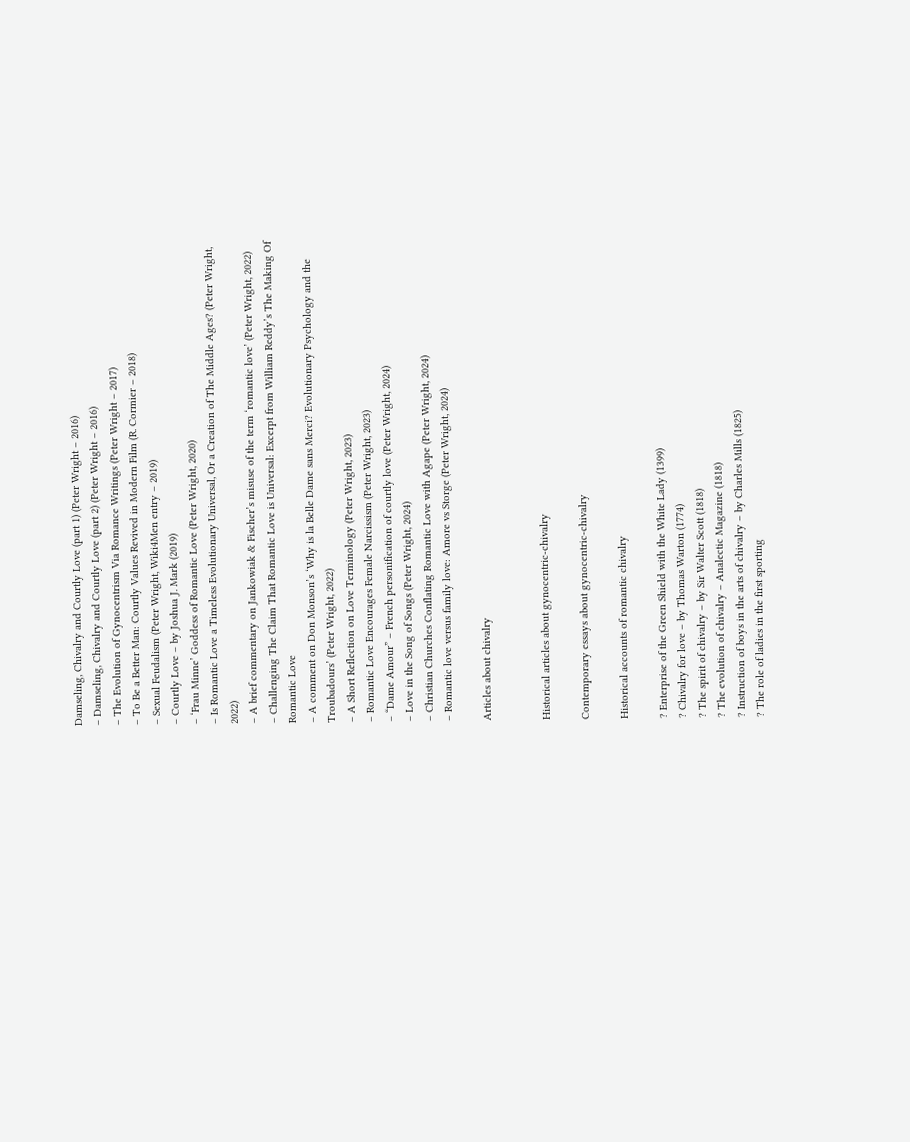Damseling, Chivalry and Courtly Love (part 1) (Peter Wright – 2016)
– Damseling, Chivalry and Courtly Love (part 2) (Peter Wright – 2016)
– The Evolution of Gynocentrism Via Romance Writings (Peter Wright – 2017)
– To Be a Better Man: Courtly Values Revived in Modern Film (R. Cormier – 2018)
– Sexual Feudalism (Peter Wright, Wiki4Men entry – 2019)
– Courtly Love – by Joshua J. Mark (2019)
– ‘Frau Minne’ Goddess of Romantic Love (Peter Wright, 2020)
– Is Romantic Love a Timeless Evolutionary Universal, Or a Creation of The Middle Ages? (Peter Wright, 2022)
– A brief commentary on Jankowiak & Fischer’s misuse of the term ‘romantic love’ (Peter Wright, 2022)
– Challenging The Claim That Romantic Love is Universal: Excerpt from William Reddy’s The Making Of Romantic Love
– A comment on Don Monson’s ‘Why is la Belle Dame sans Merci? Evolutionary Psychology and the Troubadours’ (Peter Wright, 2022)
– A Short Reflection on Love Terminology (Peter Wright, 2023)
– Romantic Love Encourages Female Narcissism (Peter Wright, 2023)
– “Dame Amour” – French personification of courtly love (Peter Wright, 2024)
– Love in the Song of Songs (Peter Wright, 2024)
– Christian Churches Conflating Romantic Love with Agape (Peter Wright, 2024)
– Romantic love versus family love: Amore vs Storge (Peter Wright, 2024)

Articles about chivalry


Historical articles about gynocentric-chivalry

Contemporary essays about gynocentric-chivalry

Historical accounts of romantic chivalry

? Enterprise of the Green Shield with the White Lady (1399)
? Chivalry for love – by Thomas Warton (1774)
? The spirit of chivalry – by Sir Walter Scott (1818)
? The evolution of chivalry – Analectic Magazine (1818)
? Instruction of boys in the arts of chivalry – by Charles Mills (1825)
? The role of ladies in the first sporting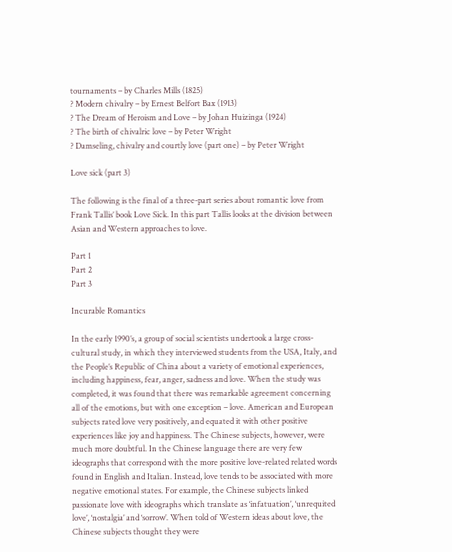tournaments – by Charles Mills (1825)
? Modern chivalry – by Ernest Belfort Bax (1913)
? The Dream of Heroism and Love – by Johan Huizinga (1924)
? The birth of chivalric love – by Peter Wright
? Damseling, chivalry and courtly love (part one) – by Peter Wright

Love sick (part 3)

The following is the final of a three-part series about romantic love from Frank Tallis’ book Love Sick. In this part Tallis looks at the division between Asian and Western approaches to love.

Part 1
Part 2
Part 3

Incurable Romantics

In the early 1990’s, a group of social scientists undertook a large cross-cultural study, in which they interviewed students from the USA, Italy, and the People’s Republic of China about a variety of emotional experiences, including happiness, fear, anger, sadness and love. When the study was completed, it was found that there was remarkable agreement concerning all of the emotions, but with one exception – love. American and European subjects rated love very positively, and equated it with other positive experiences like joy and happiness. The Chinese subjects, however, were much more doubtful. In the Chinese language there are very few ideographs that correspond with the more positive love-related related words found in English and Italian. Instead, love tends to be associated with more negative emotional states. For example, the Chinese subjects linked passionate love with ideographs which translate as ‘infatuation’, ‘unrequited love’, ‘nostalgia’ and ‘sorrow’. When told of Western ideas about love, the Chinese subjects thought they were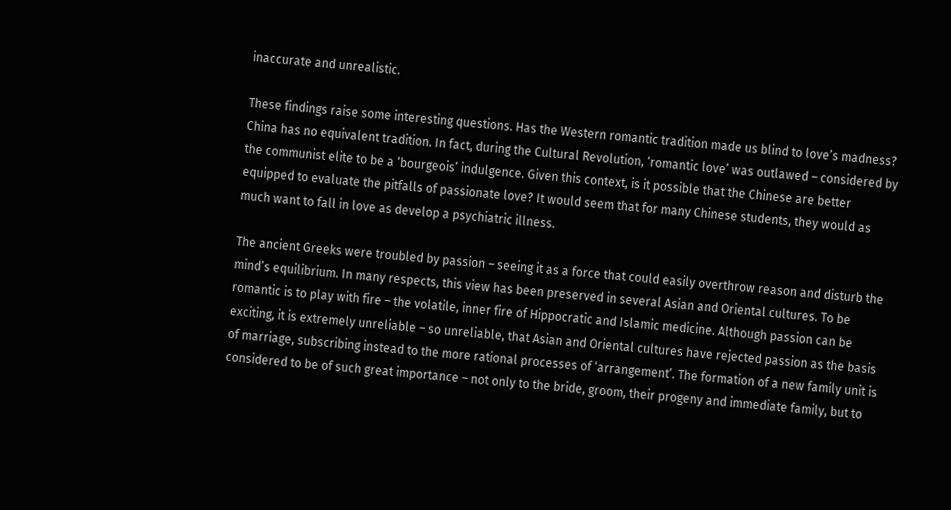inaccurate and unrealistic.

These findings raise some interesting questions. Has the Western romantic tradition made us blind to love’s madness? China has no equivalent tradition. In fact, during the Cultural Revolution, ‘romantic love’ was outlawed – considered by the communist elite to be a ‘bourgeois’ indulgence. Given this context, is it possible that the Chinese are better equipped to evaluate the pitfalls of passionate love? It would seem that for many Chinese students, they would as much want to fall in love as develop a psychiatric illness.

The ancient Greeks were troubled by passion – seeing it as a force that could easily overthrow reason and disturb the mind’s equilibrium. In many respects, this view has been preserved in several Asian and Oriental cultures. To be romantic is to play with fire – the volatile, inner fire of Hippocratic and Islamic medicine. Although passion can be exciting, it is extremely unreliable – so unreliable, that Asian and Oriental cultures have rejected passion as the basis of marriage, subscribing instead to the more rational processes of ‘arrangement’. The formation of a new family unit is considered to be of such great importance – not only to the bride, groom, their progeny and immediate family, but to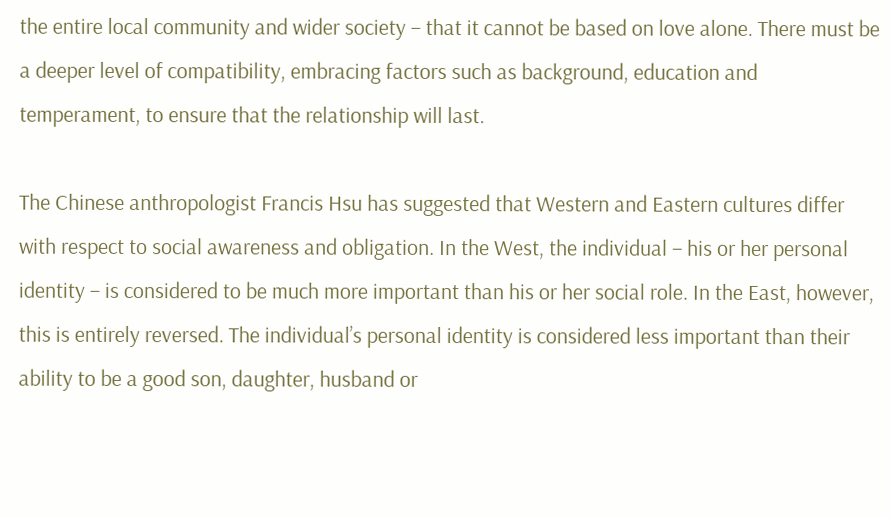the entire local community and wider society – that it cannot be based on love alone. There must be a deeper level of compatibility, embracing factors such as background, education and temperament, to ensure that the relationship will last.

The Chinese anthropologist Francis Hsu has suggested that Western and Eastern cultures differ with respect to social awareness and obligation. In the West, the individual – his or her personal identity – is considered to be much more important than his or her social role. In the East, however, this is entirely reversed. The individual’s personal identity is considered less important than their ability to be a good son, daughter, husband or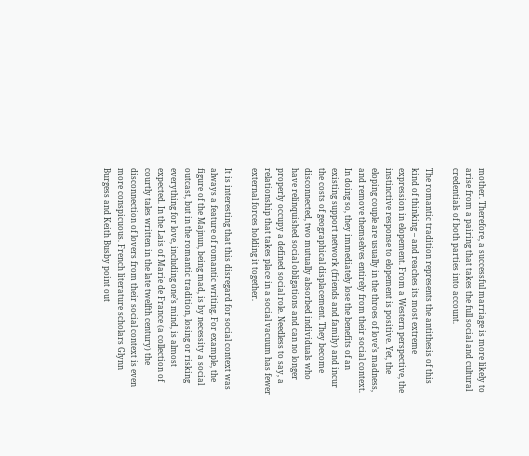mother. Therefore, a successful marriage is more likely to arise from a pairing that takes the full social and cultural credentials of both parties into account.

The romantic tradition represents the antithesis of this kind of thinking – and reaches its most extreme expression in elopement. From a Western perspective, the instinctive response to elopement is positive. Yet, the eloping couple are usually in the throes of love’s madness, and remove themselves entirely from their social context. In doing so, they immediately lose the benefits of an existing support network (friends and family) and incur the costs of geographical displacement. They become disconnected, two mutually absorbed individuals who have relinquished social obligations and can no longer properly occupy a defined social role. Needless to say, a relationship that takes place in a social vacuum has fewer external forces holding it together.

It is interesting that this disregard for social context was always a feature of romantic writing. For example, the figure of the Majnun, being mad, is by necessity a social outcast, but in the romantic tradition, losing or risking everything for love, including one’s mind, is almost expected. In the Lais of Marie de France (a collection of courtly tales written in the late twelfth century) the disconnection of lovers from their social context is even more conspicuous. French literature scholars Glynn Burgess and Keith Busby point out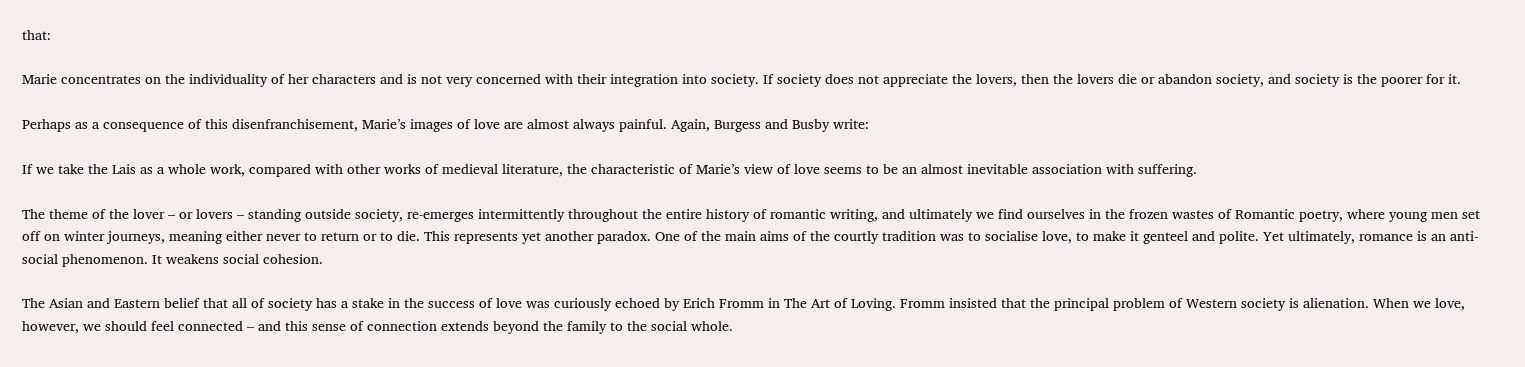that:

Marie concentrates on the individuality of her characters and is not very concerned with their integration into society. If society does not appreciate the lovers, then the lovers die or abandon society, and society is the poorer for it.

Perhaps as a consequence of this disenfranchisement, Marie’s images of love are almost always painful. Again, Burgess and Busby write:

If we take the Lais as a whole work, compared with other works of medieval literature, the characteristic of Marie’s view of love seems to be an almost inevitable association with suffering.

The theme of the lover – or lovers – standing outside society, re-emerges intermittently throughout the entire history of romantic writing, and ultimately we find ourselves in the frozen wastes of Romantic poetry, where young men set off on winter journeys, meaning either never to return or to die. This represents yet another paradox. One of the main aims of the courtly tradition was to socialise love, to make it genteel and polite. Yet ultimately, romance is an anti-social phenomenon. It weakens social cohesion.

The Asian and Eastern belief that all of society has a stake in the success of love was curiously echoed by Erich Fromm in The Art of Loving. Fromm insisted that the principal problem of Western society is alienation. When we love, however, we should feel connected – and this sense of connection extends beyond the family to the social whole.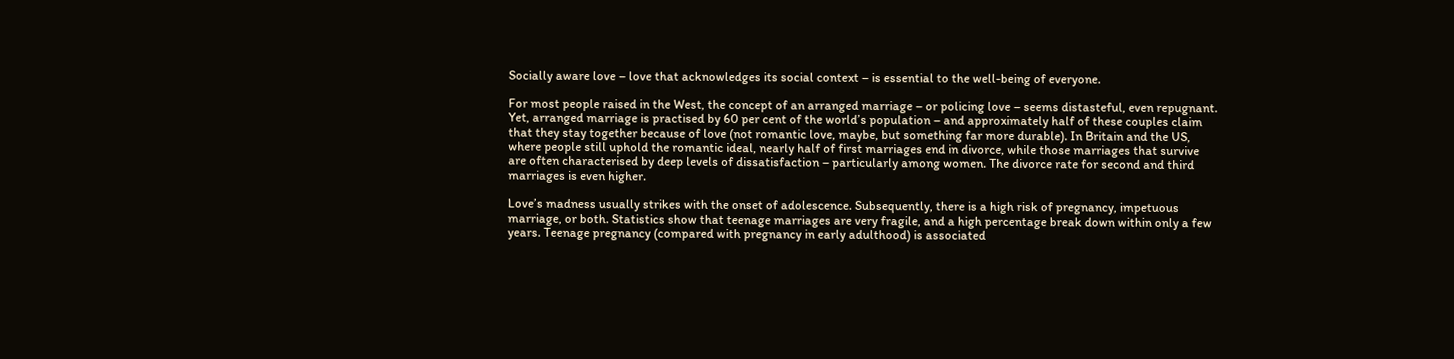Socially aware love – love that acknowledges its social context – is essential to the well-being of everyone.

For most people raised in the West, the concept of an arranged marriage – or policing love – seems distasteful, even repugnant. Yet, arranged marriage is practised by 60 per cent of the world’s population – and approximately half of these couples claim that they stay together because of love (not romantic love, maybe, but something far more durable). In Britain and the US, where people still uphold the romantic ideal, nearly half of first marriages end in divorce, while those marriages that survive are often characterised by deep levels of dissatisfaction – particularly among women. The divorce rate for second and third marriages is even higher.

Love’s madness usually strikes with the onset of adolescence. Subsequently, there is a high risk of pregnancy, impetuous marriage, or both. Statistics show that teenage marriages are very fragile, and a high percentage break down within only a few years. Teenage pregnancy (compared with pregnancy in early adulthood) is associated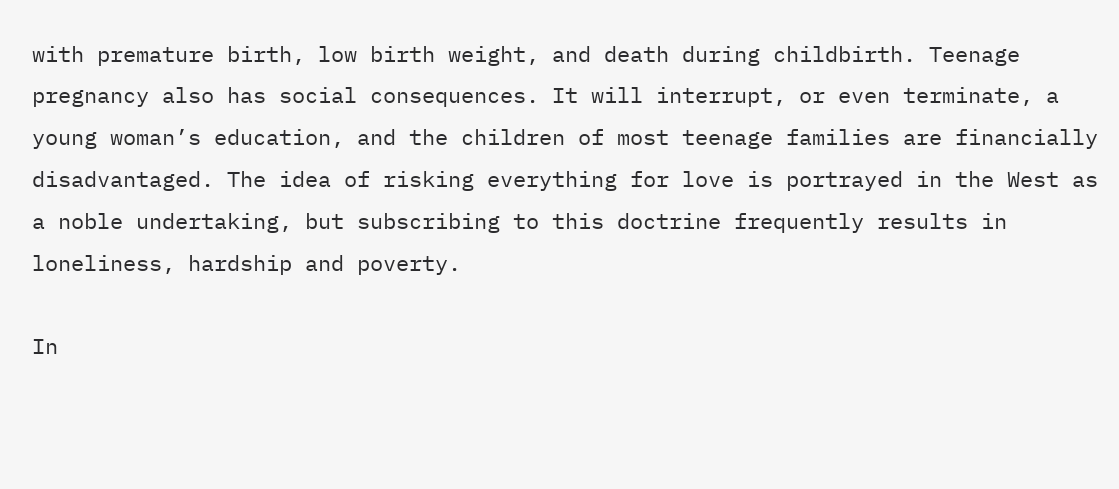with premature birth, low birth weight, and death during childbirth. Teenage pregnancy also has social consequences. It will interrupt, or even terminate, a young woman’s education, and the children of most teenage families are financially disadvantaged. The idea of risking everything for love is portrayed in the West as a noble undertaking, but subscribing to this doctrine frequently results in loneliness, hardship and poverty.

In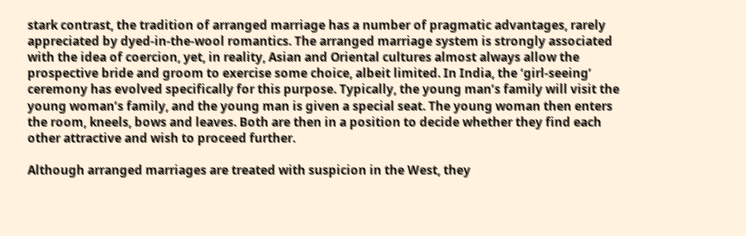stark contrast, the tradition of arranged marriage has a number of pragmatic advantages, rarely appreciated by dyed-in-the-wool romantics. The arranged marriage system is strongly associated with the idea of coercion, yet, in reality, Asian and Oriental cultures almost always allow the prospective bride and groom to exercise some choice, albeit limited. In India, the ‘girl-seeing’ ceremony has evolved specifically for this purpose. Typically, the young man’s family will visit the young woman’s family, and the young man is given a special seat. The young woman then enters the room, kneels, bows and leaves. Both are then in a position to decide whether they find each other attractive and wish to proceed further.

Although arranged marriages are treated with suspicion in the West, they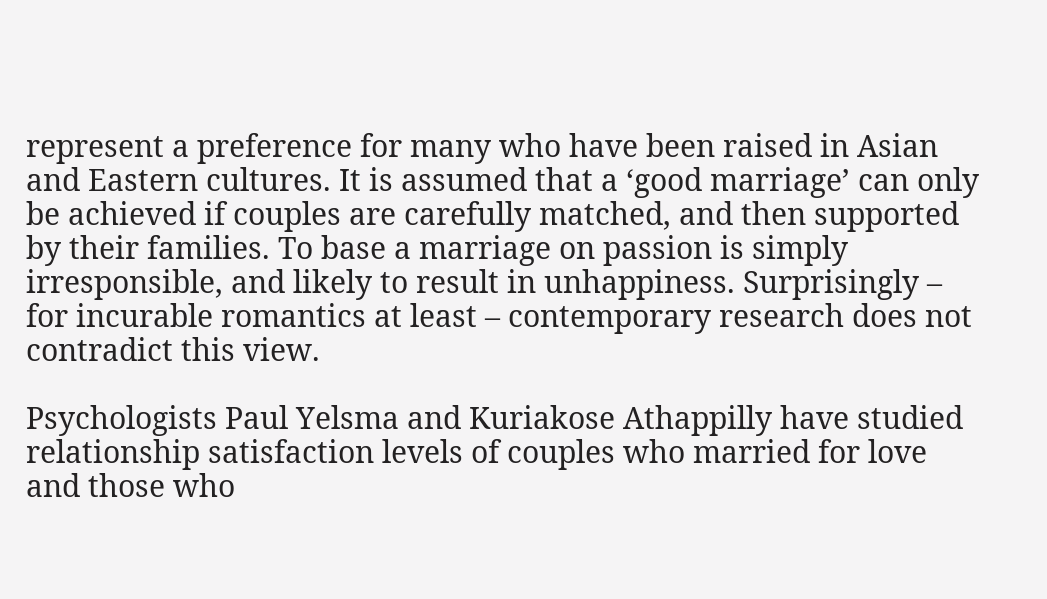represent a preference for many who have been raised in Asian and Eastern cultures. It is assumed that a ‘good marriage’ can only be achieved if couples are carefully matched, and then supported by their families. To base a marriage on passion is simply irresponsible, and likely to result in unhappiness. Surprisingly – for incurable romantics at least – contemporary research does not contradict this view.

Psychologists Paul Yelsma and Kuriakose Athappilly have studied relationship satisfaction levels of couples who married for love and those who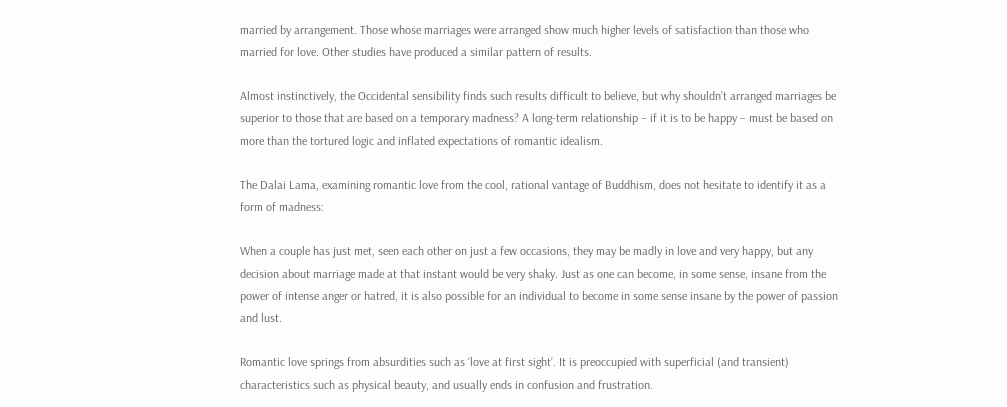married by arrangement. Those whose marriages were arranged show much higher levels of satisfaction than those who married for love. Other studies have produced a similar pattern of results.

Almost instinctively, the Occidental sensibility finds such results difficult to believe, but why shouldn’t arranged marriages be superior to those that are based on a temporary madness? A long-term relationship – if it is to be happy – must be based on more than the tortured logic and inflated expectations of romantic idealism.

The Dalai Lama, examining romantic love from the cool, rational vantage of Buddhism, does not hesitate to identify it as a form of madness:

When a couple has just met, seen each other on just a few occasions, they may be madly in love and very happy, but any decision about marriage made at that instant would be very shaky. Just as one can become, in some sense, insane from the power of intense anger or hatred, it is also possible for an individual to become in some sense insane by the power of passion and lust.

Romantic love springs from absurdities such as ‘love at first sight’. It is preoccupied with superficial (and transient) characteristics such as physical beauty, and usually ends in confusion and frustration.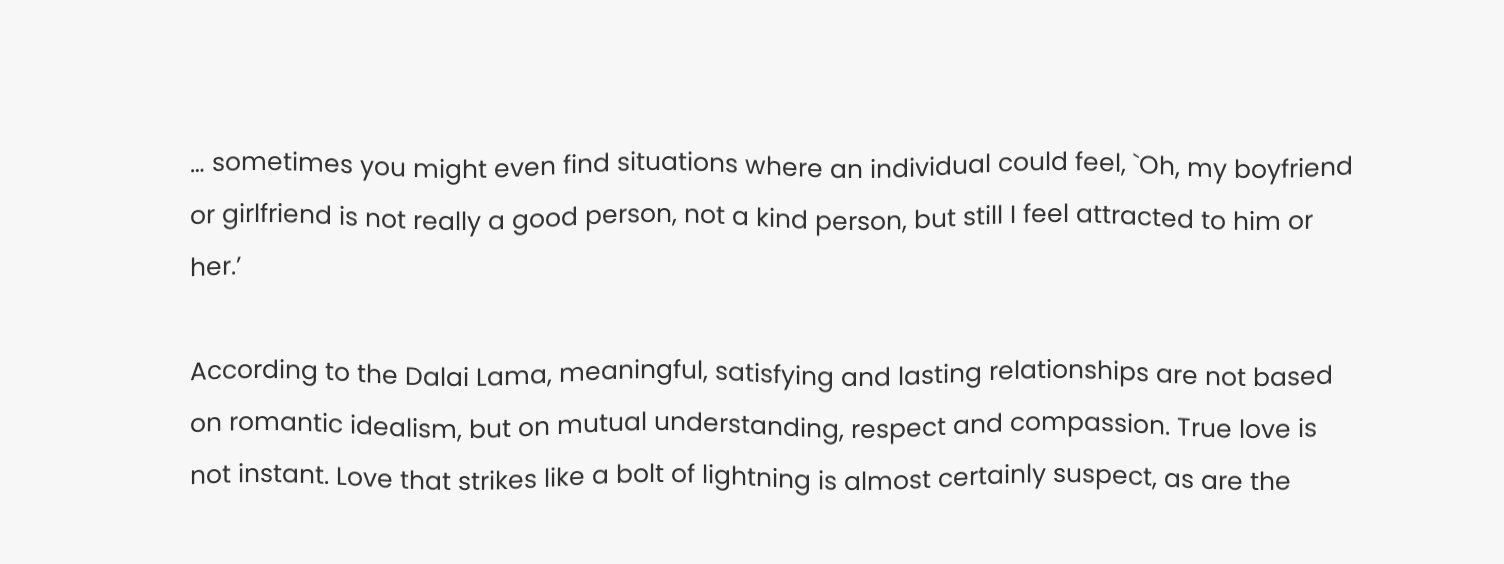… sometimes you might even find situations where an individual could feel, `Oh, my boyfriend or girlfriend is not really a good person, not a kind person, but still I feel attracted to him or her.’

According to the Dalai Lama, meaningful, satisfying and lasting relationships are not based on romantic idealism, but on mutual understanding, respect and compassion. True love is not instant. Love that strikes like a bolt of lightning is almost certainly suspect, as are the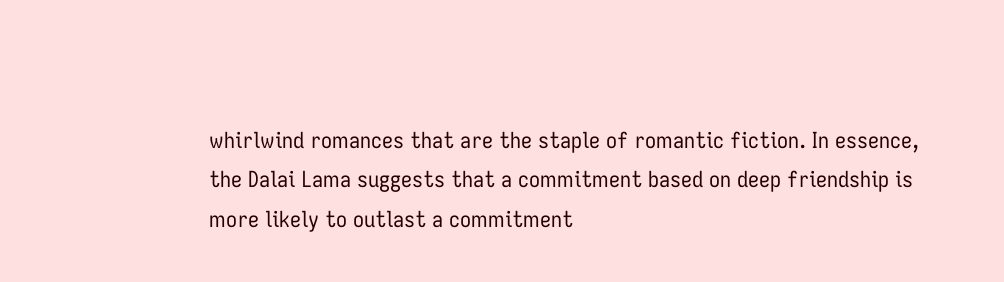whirlwind romances that are the staple of romantic fiction. In essence, the Dalai Lama suggests that a commitment based on deep friendship is more likely to outlast a commitment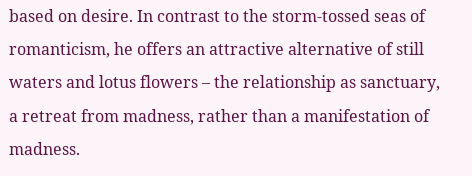based on desire. In contrast to the storm-tossed seas of romanticism, he offers an attractive alternative of still waters and lotus flowers – the relationship as sanctuary, a retreat from madness, rather than a manifestation of madness.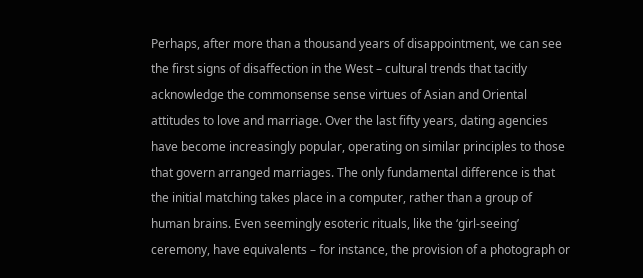Perhaps, after more than a thousand years of disappointment, we can see the first signs of disaffection in the West – cultural trends that tacitly acknowledge the commonsense sense virtues of Asian and Oriental attitudes to love and marriage. Over the last fifty years, dating agencies have become increasingly popular, operating on similar principles to those that govern arranged marriages. The only fundamental difference is that the initial matching takes place in a computer, rather than a group of human brains. Even seemingly esoteric rituals, like the ‘girl-seeing’ ceremony, have equivalents – for instance, the provision of a photograph or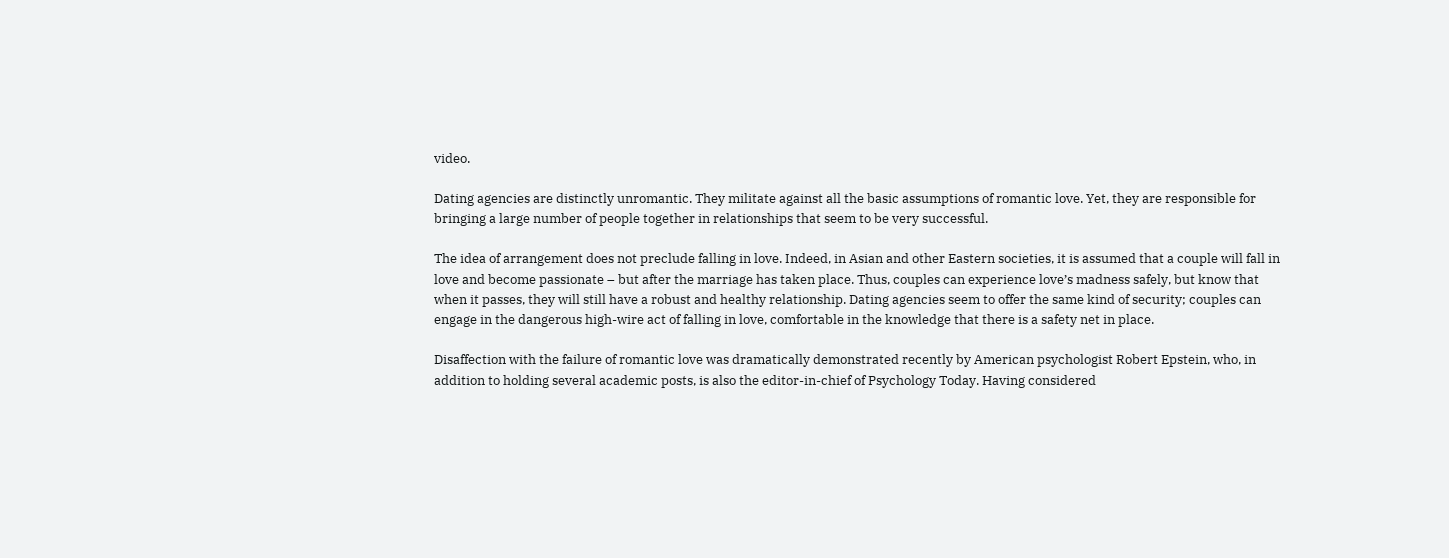video.

Dating agencies are distinctly unromantic. They militate against all the basic assumptions of romantic love. Yet, they are responsible for bringing a large number of people together in relationships that seem to be very successful.

The idea of arrangement does not preclude falling in love. Indeed, in Asian and other Eastern societies, it is assumed that a couple will fall in love and become passionate – but after the marriage has taken place. Thus, couples can experience love’s madness safely, but know that when it passes, they will still have a robust and healthy relationship. Dating agencies seem to offer the same kind of security; couples can engage in the dangerous high-wire act of falling in love, comfortable in the knowledge that there is a safety net in place.

Disaffection with the failure of romantic love was dramatically demonstrated recently by American psychologist Robert Epstein, who, in addition to holding several academic posts, is also the editor-in-chief of Psychology Today. Having considered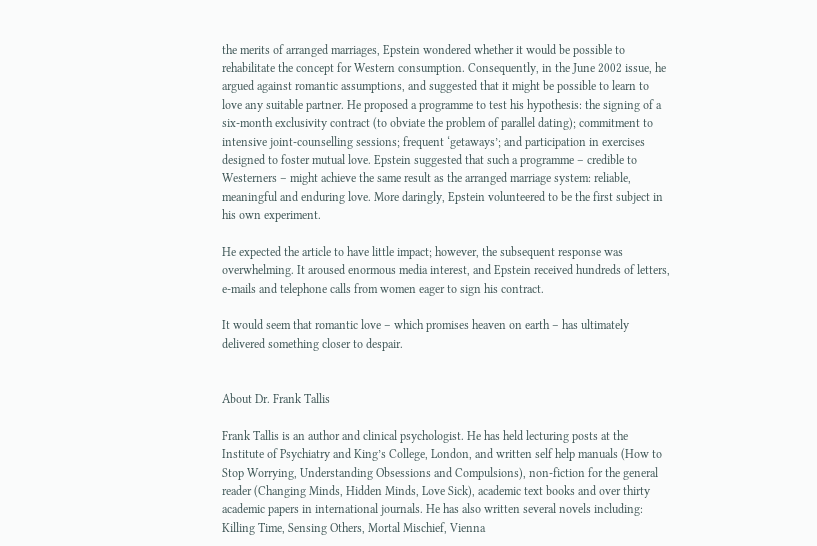the merits of arranged marriages, Epstein wondered whether it would be possible to rehabilitate the concept for Western consumption. Consequently, in the June 2002 issue, he argued against romantic assumptions, and suggested that it might be possible to learn to love any suitable partner. He proposed a programme to test his hypothesis: the signing of a six-month exclusivity contract (to obviate the problem of parallel dating); commitment to intensive joint-counselling sessions; frequent ‘getaways’; and participation in exercises designed to foster mutual love. Epstein suggested that such a programme – credible to Westerners – might achieve the same result as the arranged marriage system: reliable, meaningful and enduring love. More daringly, Epstein volunteered to be the first subject in his own experiment.

He expected the article to have little impact; however, the subsequent response was overwhelming. It aroused enormous media interest, and Epstein received hundreds of letters, e-mails and telephone calls from women eager to sign his contract.

It would seem that romantic love – which promises heaven on earth – has ultimately delivered something closer to despair.


About Dr. Frank Tallis

Frank Tallis is an author and clinical psychologist. He has held lecturing posts at the Institute of Psychiatry and King’s College, London, and written self help manuals (How to Stop Worrying, Understanding Obsessions and Compulsions), non-fiction for the general reader (Changing Minds, Hidden Minds, Love Sick), academic text books and over thirty academic papers in international journals. He has also written several novels including: Killing Time, Sensing Others, Mortal Mischief, Vienna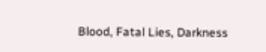Blood, Fatal Lies, Darkness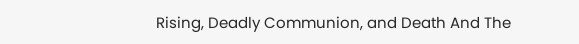Rising, Deadly Communion, and Death And The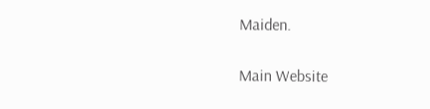Maiden.

Main Website